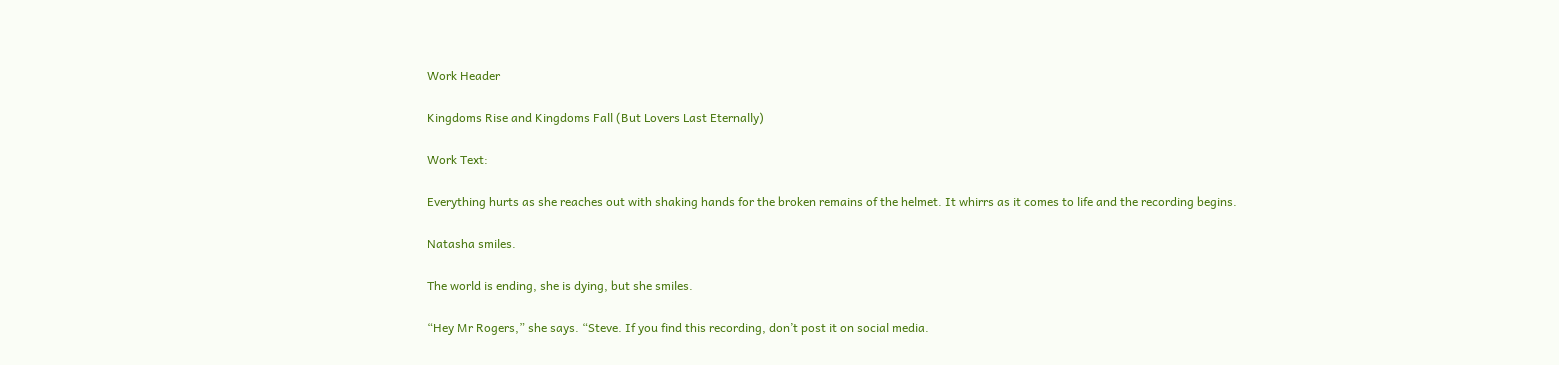Work Header

Kingdoms Rise and Kingdoms Fall (But Lovers Last Eternally)

Work Text:

Everything hurts as she reaches out with shaking hands for the broken remains of the helmet. It whirrs as it comes to life and the recording begins.

Natasha smiles.

The world is ending, she is dying, but she smiles.

“Hey Mr Rogers,” she says. “Steve. If you find this recording, don’t post it on social media.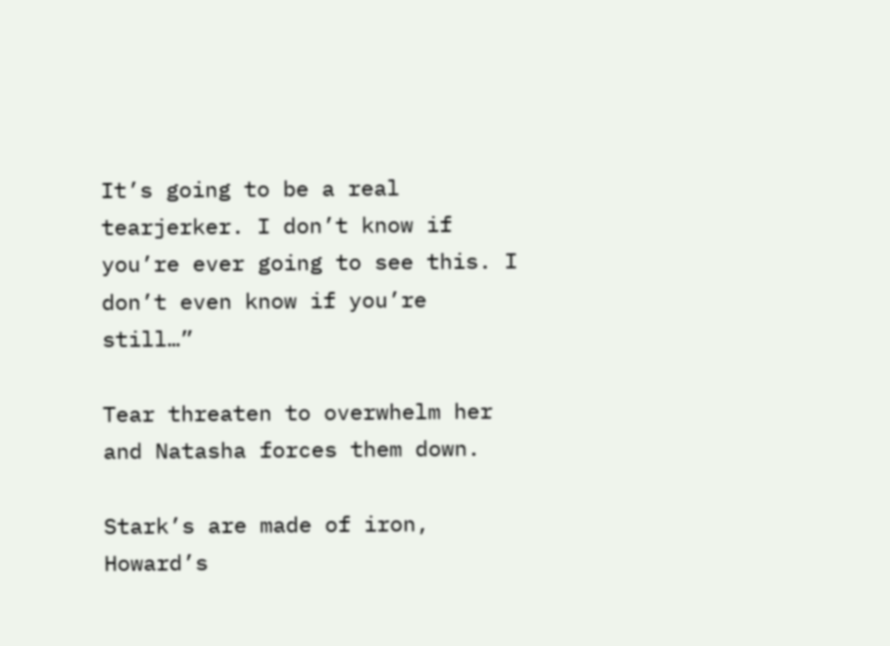It’s going to be a real tearjerker. I don’t know if you’re ever going to see this. I don’t even know if you’re still…”

Tear threaten to overwhelm her and Natasha forces them down.

Stark’s are made of iron, Howard’s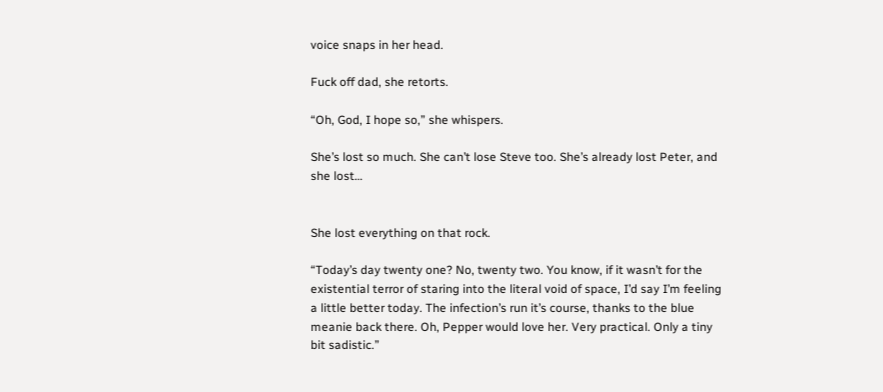voice snaps in her head.

Fuck off dad, she retorts.

“Oh, God, I hope so,” she whispers.

She’s lost so much. She can’t lose Steve too. She’s already lost Peter, and she lost…


She lost everything on that rock.

“Today’s day twenty one? No, twenty two. You know, if it wasn’t for the existential terror of staring into the literal void of space, I’d say I’m feeling a little better today. The infection’s run it’s course, thanks to the blue meanie back there. Oh, Pepper would love her. Very practical. Only a tiny bit sadistic.”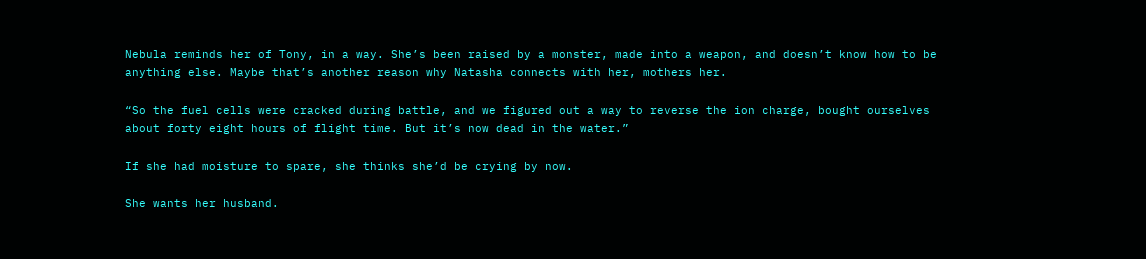Nebula reminds her of Tony, in a way. She’s been raised by a monster, made into a weapon, and doesn’t know how to be anything else. Maybe that’s another reason why Natasha connects with her, mothers her.

“So the fuel cells were cracked during battle, and we figured out a way to reverse the ion charge, bought ourselves about forty eight hours of flight time. But it’s now dead in the water.”

If she had moisture to spare, she thinks she’d be crying by now.

She wants her husband.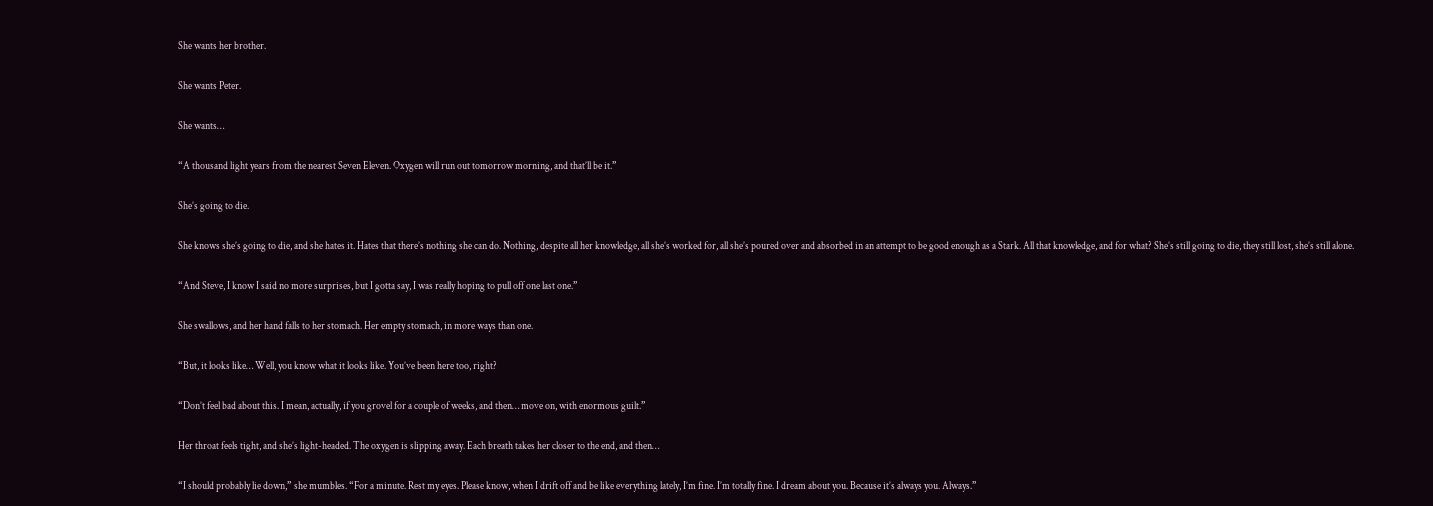She wants her brother.

She wants Peter.

She wants…

“A thousand light years from the nearest Seven Eleven. Oxygen will run out tomorrow morning, and that’ll be it.”

She’s going to die.

She knows she’s going to die, and she hates it. Hates that there’s nothing she can do. Nothing, despite all her knowledge, all she’s worked for, all she’s poured over and absorbed in an attempt to be good enough as a Stark. All that knowledge, and for what? She’s still going to die, they still lost, she’s still alone.

“And Steve, I know I said no more surprises, but I gotta say, I was really hoping to pull off one last one.”

She swallows, and her hand falls to her stomach. Her empty stomach, in more ways than one.

“But, it looks like… Well, you know what it looks like. You’ve been here too, right?

“Don’t feel bad about this. I mean, actually, if you grovel for a couple of weeks, and then… move on, with enormous guilt.”

Her throat feels tight, and she’s light-headed. The oxygen is slipping away. Each breath takes her closer to the end, and then…

“I should probably lie down,” she mumbles. “For a minute. Rest my eyes. Please know, when I drift off and be like everything lately, I’m fine. I’m totally fine. I dream about you. Because it’s always you. Always.”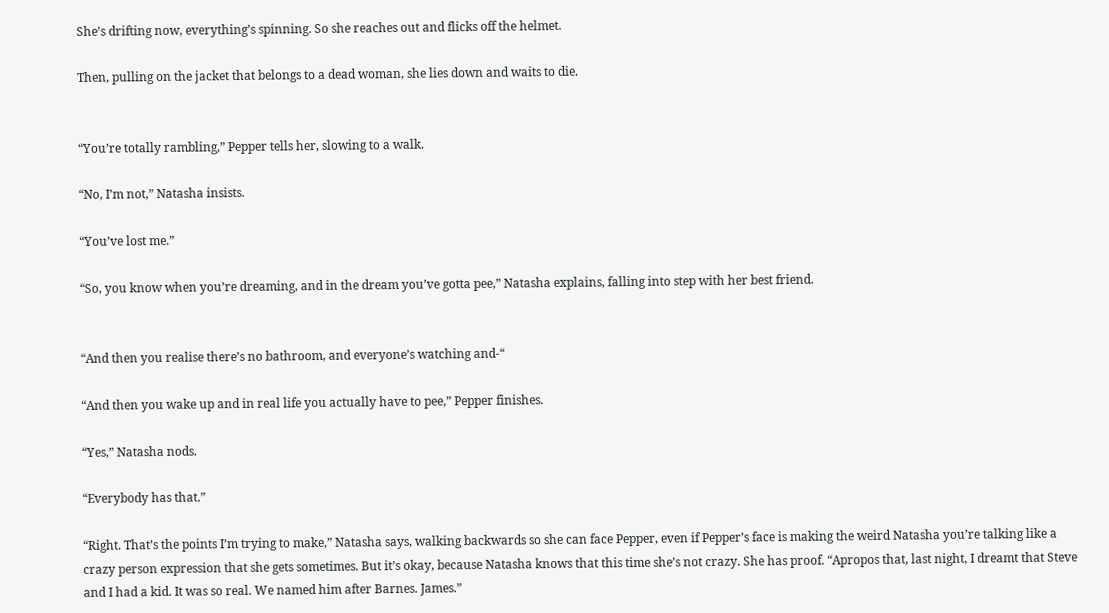She’s drifting now, everything’s spinning. So she reaches out and flicks off the helmet.

Then, pulling on the jacket that belongs to a dead woman, she lies down and waits to die.


“You’re totally rambling,” Pepper tells her, slowing to a walk.

“No, I’m not,” Natasha insists.

“You’ve lost me.”

“So, you know when you’re dreaming, and in the dream you’ve gotta pee,” Natasha explains, falling into step with her best friend.


“And then you realise there’s no bathroom, and everyone’s watching and-“

“And then you wake up and in real life you actually have to pee,” Pepper finishes.

“Yes,” Natasha nods.

“Everybody has that.”

“Right. That’s the points I’m trying to make,” Natasha says, walking backwards so she can face Pepper, even if Pepper’s face is making the weird Natasha you’re talking like a crazy person expression that she gets sometimes. But it’s okay, because Natasha knows that this time she’s not crazy. She has proof. “Apropos that, last night, I dreamt that Steve and I had a kid. It was so real. We named him after Barnes. James.”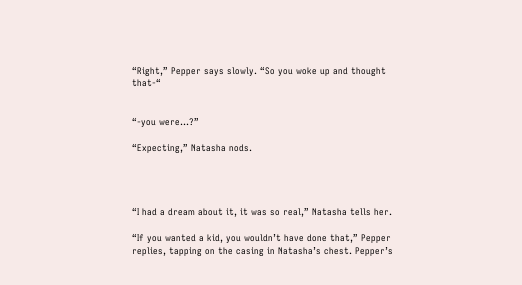“Right,” Pepper says slowly. “So you woke up and thought that-“


“-you were…?”

“Expecting,” Natasha nods.




“I had a dream about it, it was so real,” Natasha tells her.

“If you wanted a kid, you wouldn’t have done that,” Pepper replies, tapping on the casing in Natasha’s chest. Pepper’s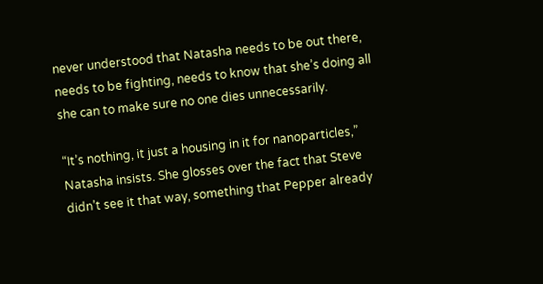never understood that Natasha needs to be out there, needs to be fighting, needs to know that she’s doing all she can to make sure no one dies unnecessarily.

“It’s nothing, it just a housing in it for nanoparticles,” Natasha insists. She glosses over the fact that Steve didn’t see it that way, something that Pepper already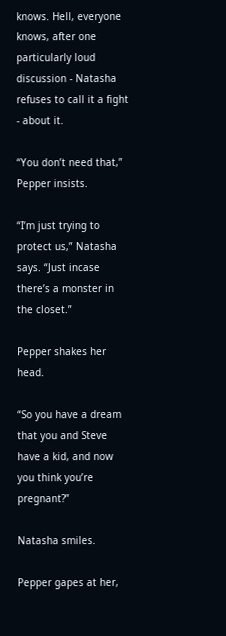knows. Hell, everyone knows, after one particularly loud discussion - Natasha refuses to call it a fight - about it.

“You don’t need that,” Pepper insists.

“I’m just trying to protect us,” Natasha says. “Just incase there’s a monster in the closet.”

Pepper shakes her head.

“So you have a dream that you and Steve have a kid, and now you think you’re pregnant?”

Natasha smiles.

Pepper gapes at her,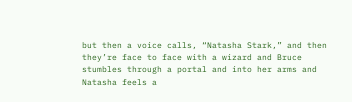but then a voice calls, “Natasha Stark,” and then they’re face to face with a wizard and Bruce stumbles through a portal and into her arms and Natasha feels a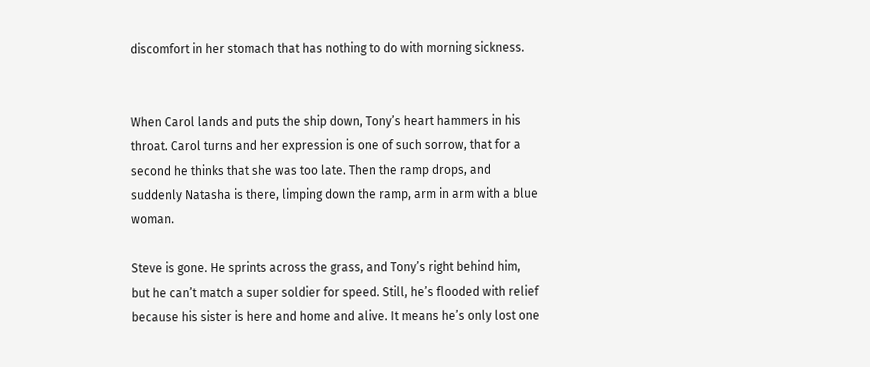discomfort in her stomach that has nothing to do with morning sickness.


When Carol lands and puts the ship down, Tony’s heart hammers in his throat. Carol turns and her expression is one of such sorrow, that for a second he thinks that she was too late. Then the ramp drops, and suddenly Natasha is there, limping down the ramp, arm in arm with a blue woman.

Steve is gone. He sprints across the grass, and Tony’s right behind him, but he can’t match a super soldier for speed. Still, he’s flooded with relief because his sister is here and home and alive. It means he’s only lost one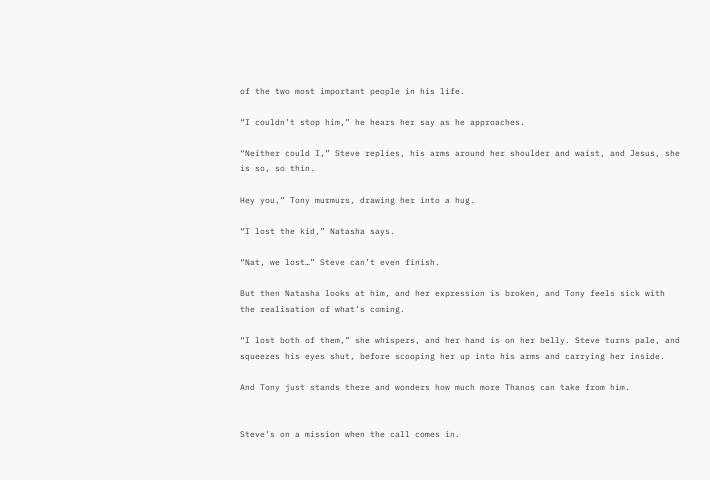of the two most important people in his life.

“I couldn’t stop him,” he hears her say as he approaches.

“Neither could I,” Steve replies, his arms around her shoulder and waist, and Jesus, she is so, so thin.

Hey you,” Tony murmurs, drawing her into a hug.

“I lost the kid,” Natasha says.

“Nat, we lost…” Steve can’t even finish.

But then Natasha looks at him, and her expression is broken, and Tony feels sick with the realisation of what’s coming.

“I lost both of them,” she whispers, and her hand is on her belly. Steve turns pale, and squeezes his eyes shut, before scooping her up into his arms and carrying her inside.

And Tony just stands there and wonders how much more Thanos can take from him.


Steve’s on a mission when the call comes in.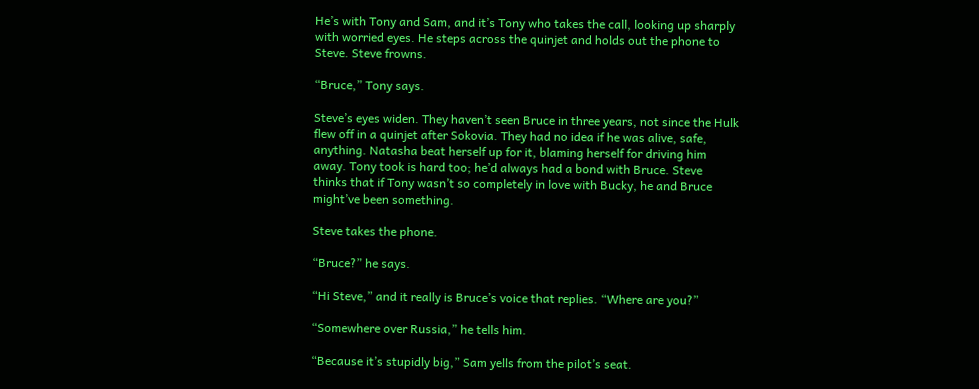He’s with Tony and Sam, and it’s Tony who takes the call, looking up sharply with worried eyes. He steps across the quinjet and holds out the phone to Steve. Steve frowns.

“Bruce,” Tony says.

Steve’s eyes widen. They haven’t seen Bruce in three years, not since the Hulk flew off in a quinjet after Sokovia. They had no idea if he was alive, safe, anything. Natasha beat herself up for it, blaming herself for driving him away. Tony took is hard too; he’d always had a bond with Bruce. Steve thinks that if Tony wasn’t so completely in love with Bucky, he and Bruce might’ve been something.

Steve takes the phone.

“Bruce?” he says.

“Hi Steve,” and it really is Bruce’s voice that replies. “Where are you?”

“Somewhere over Russia,” he tells him.

“Because it’s stupidly big,” Sam yells from the pilot’s seat.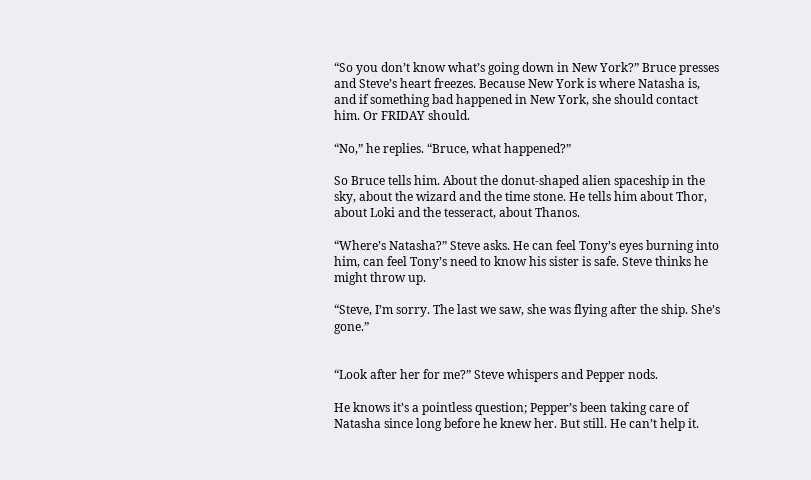“So you don’t know what’s going down in New York?” Bruce presses and Steve’s heart freezes. Because New York is where Natasha is, and if something bad happened in New York, she should contact him. Or FRIDAY should.

“No,” he replies. “Bruce, what happened?”

So Bruce tells him. About the donut-shaped alien spaceship in the sky, about the wizard and the time stone. He tells him about Thor, about Loki and the tesseract, about Thanos.

“Where’s Natasha?” Steve asks. He can feel Tony’s eyes burning into him, can feel Tony’s need to know his sister is safe. Steve thinks he might throw up.

“Steve, I’m sorry. The last we saw, she was flying after the ship. She’s gone.”


“Look after her for me?” Steve whispers and Pepper nods.

He knows it’s a pointless question; Pepper’s been taking care of Natasha since long before he knew her. But still. He can’t help it.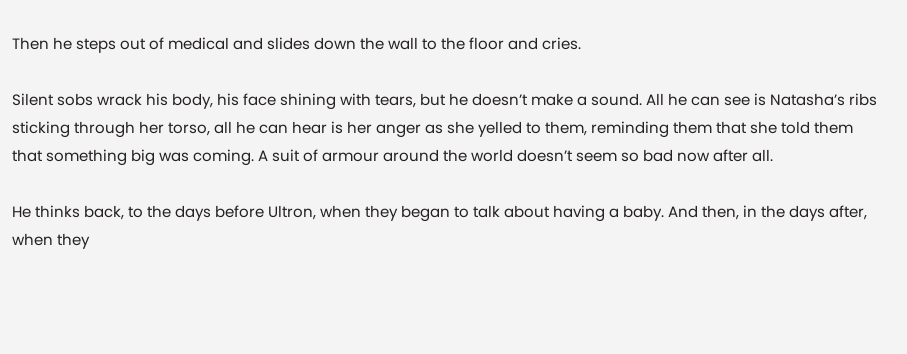Then he steps out of medical and slides down the wall to the floor and cries.

Silent sobs wrack his body, his face shining with tears, but he doesn’t make a sound. All he can see is Natasha’s ribs sticking through her torso, all he can hear is her anger as she yelled to them, reminding them that she told them that something big was coming. A suit of armour around the world doesn’t seem so bad now after all.

He thinks back, to the days before Ultron, when they began to talk about having a baby. And then, in the days after, when they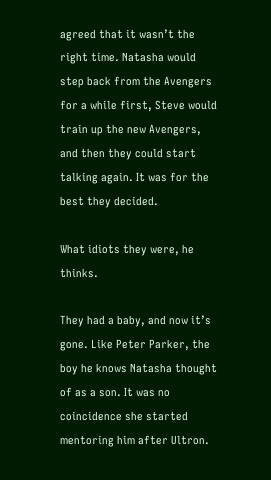agreed that it wasn’t the right time. Natasha would step back from the Avengers for a while first, Steve would train up the new Avengers, and then they could start talking again. It was for the best they decided.

What idiots they were, he thinks.

They had a baby, and now it’s gone. Like Peter Parker, the boy he knows Natasha thought of as a son. It was no coincidence she started mentoring him after Ultron.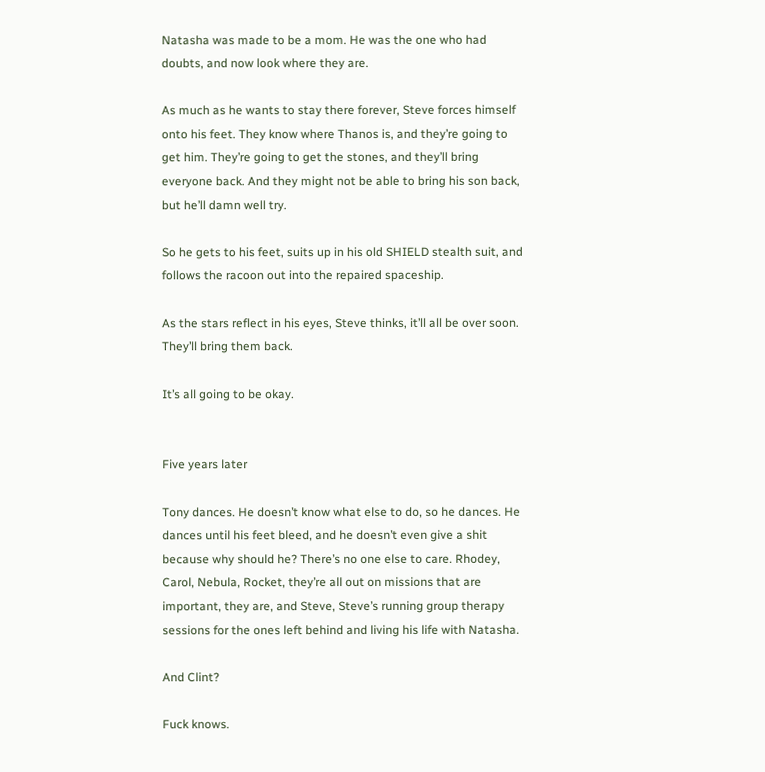Natasha was made to be a mom. He was the one who had doubts, and now look where they are.

As much as he wants to stay there forever, Steve forces himself onto his feet. They know where Thanos is, and they’re going to get him. They’re going to get the stones, and they’ll bring everyone back. And they might not be able to bring his son back, but he’ll damn well try.

So he gets to his feet, suits up in his old SHIELD stealth suit, and follows the racoon out into the repaired spaceship.

As the stars reflect in his eyes, Steve thinks, it’ll all be over soon. They’ll bring them back.

It’s all going to be okay.


Five years later

Tony dances. He doesn’t know what else to do, so he dances. He dances until his feet bleed, and he doesn’t even give a shit because why should he? There’s no one else to care. Rhodey, Carol, Nebula, Rocket, they’re all out on missions that are important, they are, and Steve, Steve’s running group therapy sessions for the ones left behind and living his life with Natasha.

And Clint?

Fuck knows.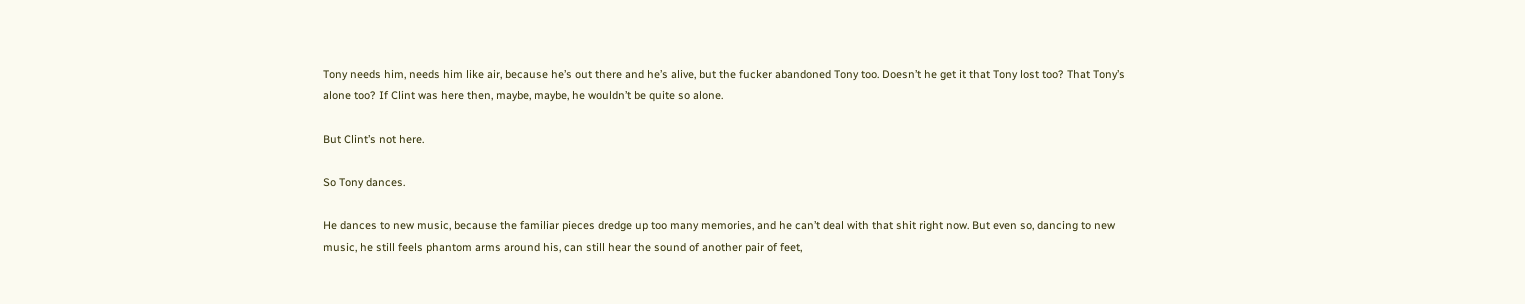Tony needs him, needs him like air, because he’s out there and he’s alive, but the fucker abandoned Tony too. Doesn’t he get it that Tony lost too? That Tony’s alone too? If Clint was here then, maybe, maybe, he wouldn’t be quite so alone.

But Clint’s not here.

So Tony dances.

He dances to new music, because the familiar pieces dredge up too many memories, and he can’t deal with that shit right now. But even so, dancing to new music, he still feels phantom arms around his, can still hear the sound of another pair of feet,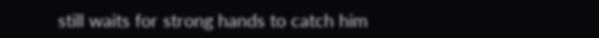still waits for strong hands to catch him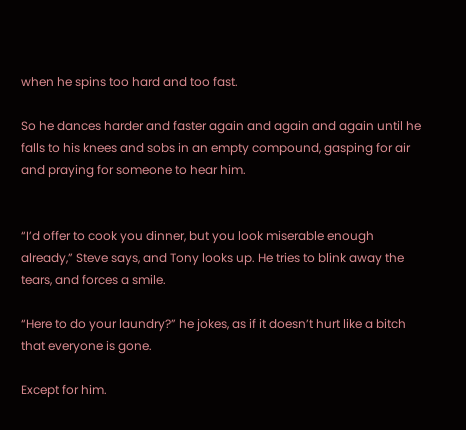when he spins too hard and too fast.

So he dances harder and faster again and again and again until he falls to his knees and sobs in an empty compound, gasping for air and praying for someone to hear him.


“I’d offer to cook you dinner, but you look miserable enough already,” Steve says, and Tony looks up. He tries to blink away the tears, and forces a smile.

“Here to do your laundry?” he jokes, as if it doesn’t hurt like a bitch that everyone is gone.

Except for him.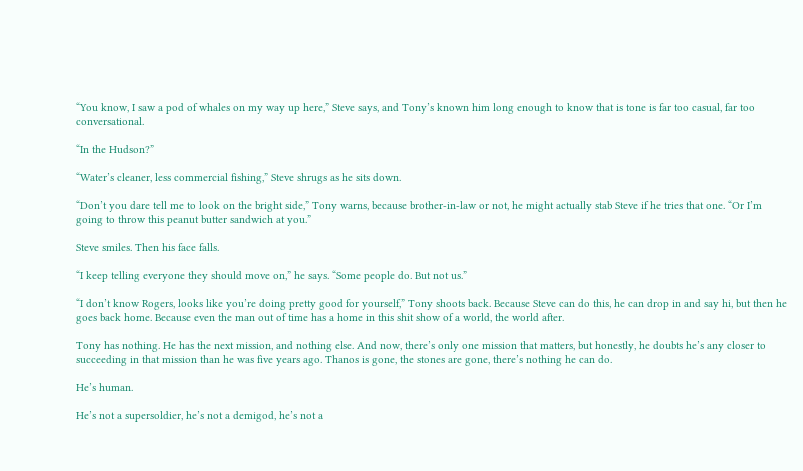“You know, I saw a pod of whales on my way up here,” Steve says, and Tony’s known him long enough to know that is tone is far too casual, far too conversational.

“In the Hudson?”

“Water’s cleaner, less commercial fishing,” Steve shrugs as he sits down.

“Don’t you dare tell me to look on the bright side,” Tony warns, because brother-in-law or not, he might actually stab Steve if he tries that one. “Or I’m going to throw this peanut butter sandwich at you.”

Steve smiles. Then his face falls.

“I keep telling everyone they should move on,” he says. “Some people do. But not us.”

“I don’t know Rogers, looks like you’re doing pretty good for yourself,” Tony shoots back. Because Steve can do this, he can drop in and say hi, but then he goes back home. Because even the man out of time has a home in this shit show of a world, the world after.

Tony has nothing. He has the next mission, and nothing else. And now, there’s only one mission that matters, but honestly, he doubts he’s any closer to succeeding in that mission than he was five years ago. Thanos is gone, the stones are gone, there’s nothing he can do.

He’s human.

He’s not a supersoldier, he’s not a demigod, he’s not a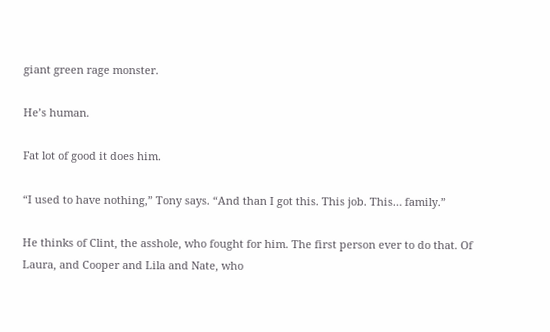giant green rage monster.

He’s human.

Fat lot of good it does him.

“I used to have nothing,” Tony says. “And than I got this. This job. This… family.”

He thinks of Clint, the asshole, who fought for him. The first person ever to do that. Of Laura, and Cooper and Lila and Nate, who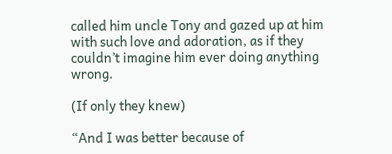called him uncle Tony and gazed up at him with such love and adoration, as if they couldn’t imagine him ever doing anything wrong.

(If only they knew)

“And I was better because of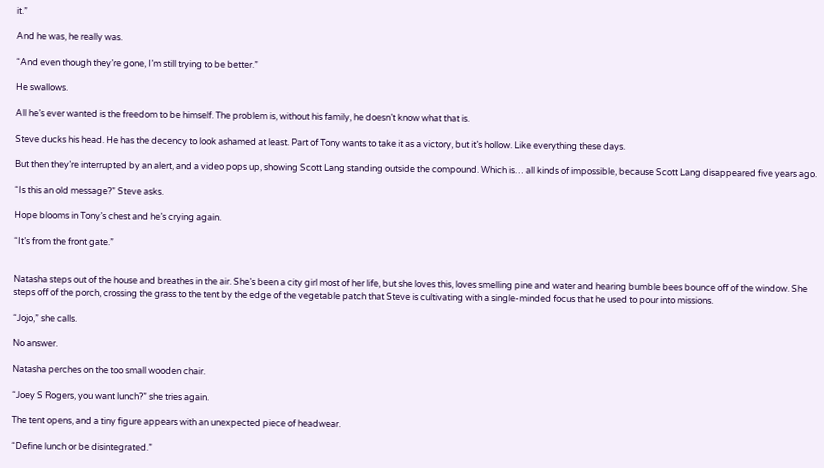it.”

And he was, he really was.

“And even though they’re gone, I’m still trying to be better.”

He swallows.

All he’s ever wanted is the freedom to be himself. The problem is, without his family, he doesn’t know what that is.

Steve ducks his head. He has the decency to look ashamed at least. Part of Tony wants to take it as a victory, but it’s hollow. Like everything these days.

But then they’re interrupted by an alert, and a video pops up, showing Scott Lang standing outside the compound. Which is… all kinds of impossible, because Scott Lang disappeared five years ago.

“Is this an old message?” Steve asks.

Hope blooms in Tony’s chest and he’s crying again.

“It’s from the front gate.”


Natasha steps out of the house and breathes in the air. She’s been a city girl most of her life, but she loves this, loves smelling pine and water and hearing bumble bees bounce off of the window. She steps off of the porch, crossing the grass to the tent by the edge of the vegetable patch that Steve is cultivating with a single-minded focus that he used to pour into missions.

“Jojo,” she calls.

No answer.

Natasha perches on the too small wooden chair.

“Joey S Rogers, you want lunch?” she tries again.

The tent opens, and a tiny figure appears with an unexpected piece of headwear.

“Define lunch or be disintegrated.”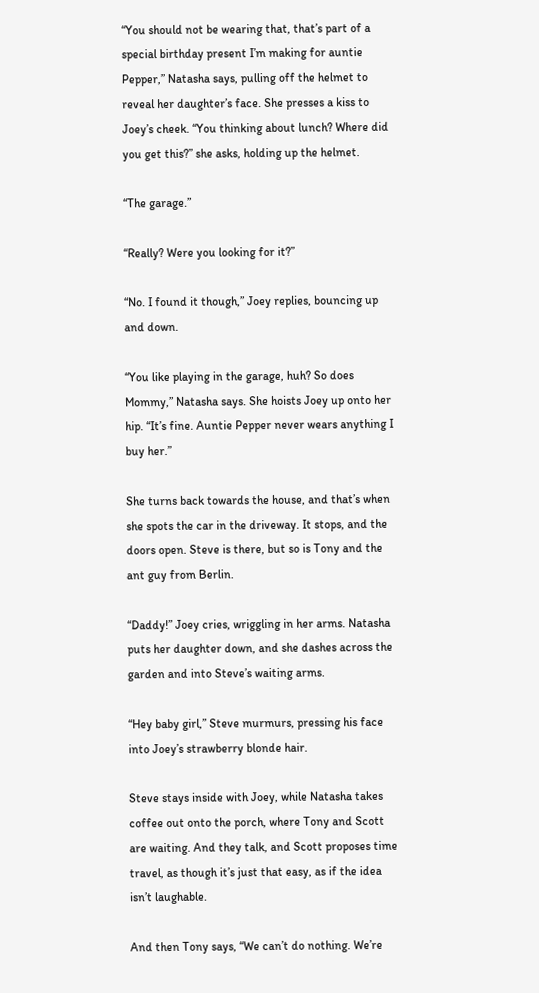“You should not be wearing that, that’s part of a special birthday present I’m making for auntie Pepper,” Natasha says, pulling off the helmet to reveal her daughter’s face. She presses a kiss to Joey’s cheek. “You thinking about lunch? Where did you get this?” she asks, holding up the helmet.

“The garage.”

“Really? Were you looking for it?”

“No. I found it though,” Joey replies, bouncing up and down.

“You like playing in the garage, huh? So does Mommy,” Natasha says. She hoists Joey up onto her hip. “It’s fine. Auntie Pepper never wears anything I buy her.”

She turns back towards the house, and that’s when she spots the car in the driveway. It stops, and the doors open. Steve is there, but so is Tony and the ant guy from Berlin.

“Daddy!” Joey cries, wriggling in her arms. Natasha puts her daughter down, and she dashes across the garden and into Steve’s waiting arms.

“Hey baby girl,” Steve murmurs, pressing his face into Joey’s strawberry blonde hair.

Steve stays inside with Joey, while Natasha takes coffee out onto the porch, where Tony and Scott are waiting. And they talk, and Scott proposes time travel, as though it’s just that easy, as if the idea isn’t laughable.

And then Tony says, “We can’t do nothing. We’re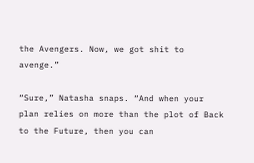the Avengers. Now, we got shit to avenge.”

“Sure,” Natasha snaps. “And when your plan relies on more than the plot of Back to the Future, then you can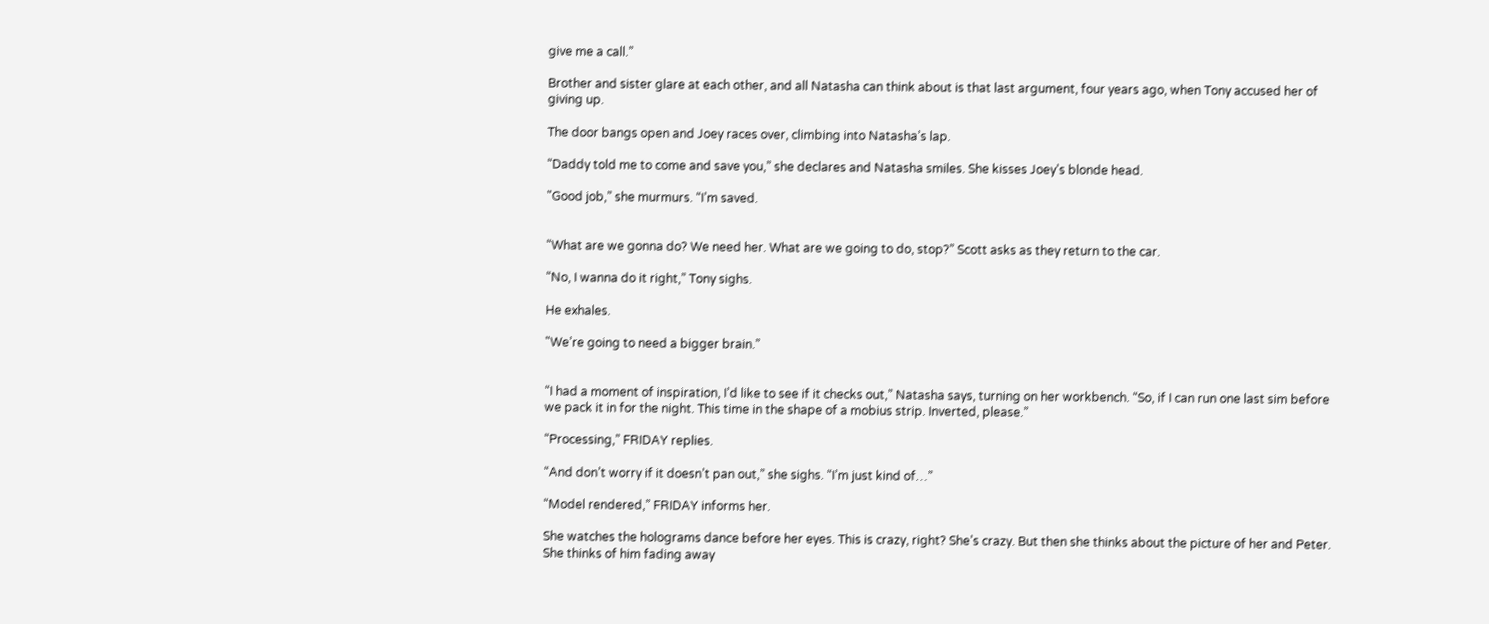give me a call.”

Brother and sister glare at each other, and all Natasha can think about is that last argument, four years ago, when Tony accused her of giving up.

The door bangs open and Joey races over, climbing into Natasha’s lap.

“Daddy told me to come and save you,” she declares and Natasha smiles. She kisses Joey’s blonde head.

"Good job,” she murmurs. “I’m saved.


“What are we gonna do? We need her. What are we going to do, stop?” Scott asks as they return to the car.

“No, I wanna do it right,” Tony sighs.

He exhales.

"We’re going to need a bigger brain.”


“I had a moment of inspiration, I’d like to see if it checks out,” Natasha says, turning on her workbench. “So, if I can run one last sim before we pack it in for the night. This time in the shape of a mobius strip. Inverted, please.”

“Processing,” FRIDAY replies.

“And don’t worry if it doesn’t pan out,” she sighs. “I’m just kind of…”

“Model rendered,” FRIDAY informs her.

She watches the holograms dance before her eyes. This is crazy, right? She’s crazy. But then she thinks about the picture of her and Peter. She thinks of him fading away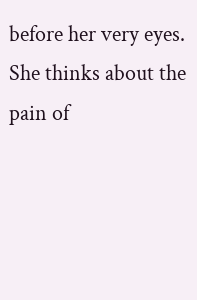before her very eyes. She thinks about the pain of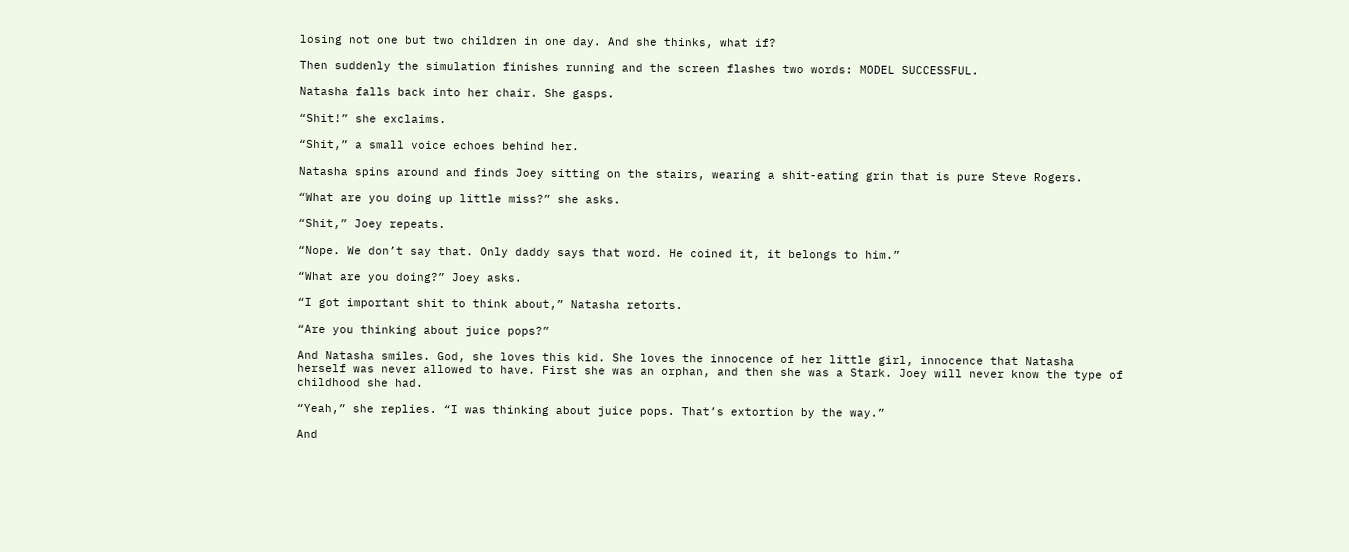losing not one but two children in one day. And she thinks, what if?

Then suddenly the simulation finishes running and the screen flashes two words: MODEL SUCCESSFUL.

Natasha falls back into her chair. She gasps.

“Shit!” she exclaims.

“Shit,” a small voice echoes behind her.

Natasha spins around and finds Joey sitting on the stairs, wearing a shit-eating grin that is pure Steve Rogers.

“What are you doing up little miss?” she asks.

“Shit,” Joey repeats.

“Nope. We don’t say that. Only daddy says that word. He coined it, it belongs to him.”

“What are you doing?” Joey asks.

“I got important shit to think about,” Natasha retorts.

“Are you thinking about juice pops?”

And Natasha smiles. God, she loves this kid. She loves the innocence of her little girl, innocence that Natasha herself was never allowed to have. First she was an orphan, and then she was a Stark. Joey will never know the type of childhood she had.

“Yeah,” she replies. “I was thinking about juice pops. That’s extortion by the way.”

And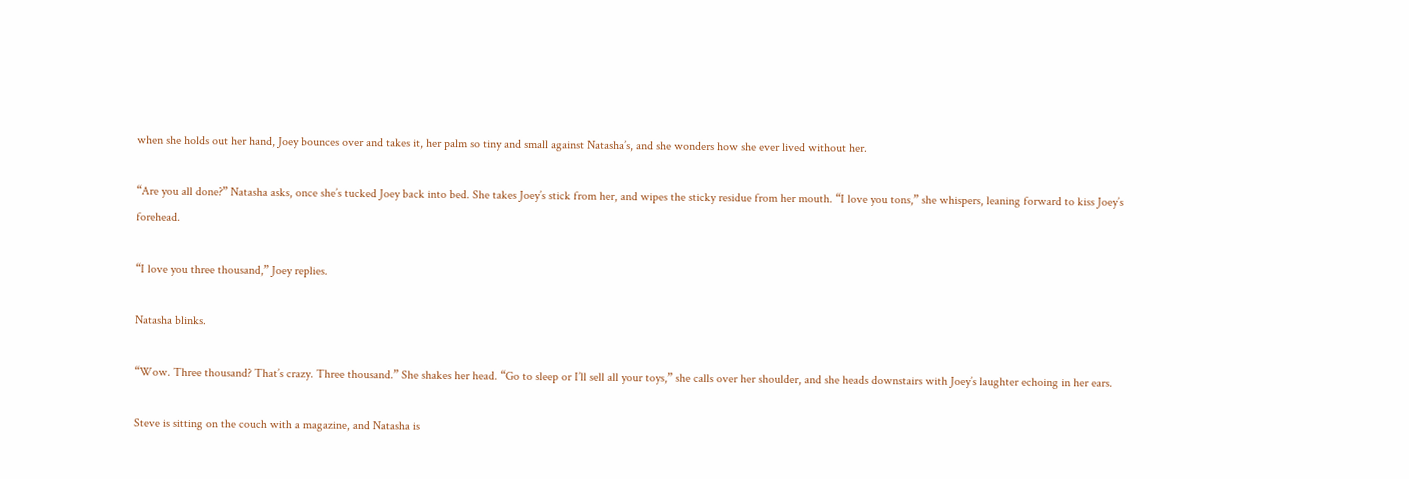when she holds out her hand, Joey bounces over and takes it, her palm so tiny and small against Natasha’s, and she wonders how she ever lived without her.

“Are you all done?” Natasha asks, once she’s tucked Joey back into bed. She takes Joey’s stick from her, and wipes the sticky residue from her mouth. “I love you tons,” she whispers, leaning forward to kiss Joey’s forehead.

“I love you three thousand,” Joey replies.

Natasha blinks.

“Wow. Three thousand? That’s crazy. Three thousand.” She shakes her head. “Go to sleep or I’ll sell all your toys,” she calls over her shoulder, and she heads downstairs with Joey’s laughter echoing in her ears.

Steve is sitting on the couch with a magazine, and Natasha is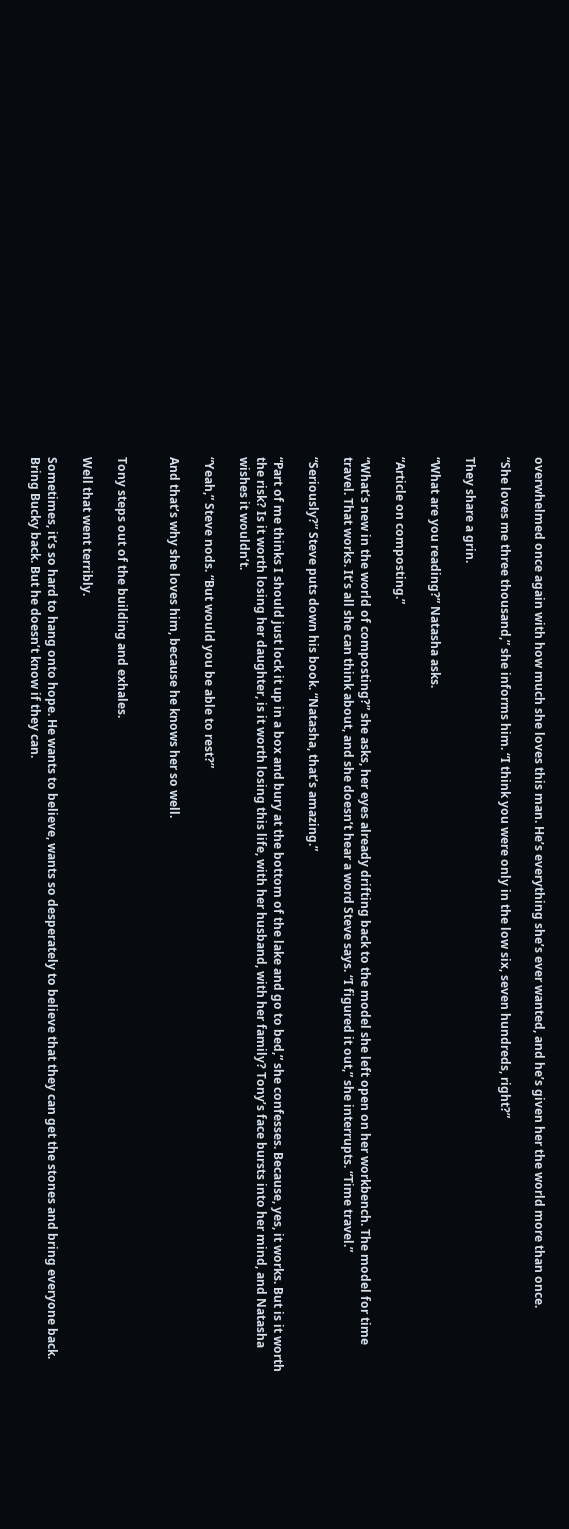overwhelmed once again with how much she loves this man. He’s everything she’s ever wanted, and he’s given her the world more than once.

“She loves me three thousand,” she informs him. “I think you were only in the low six, seven hundreds, right?”

They share a grin.

“What are you reading?” Natasha asks.

“Article on composting.”

“What’s new in the world of composting?” she asks, her eyes already drifting back to the model she left open on her workbench. The model for time travel. That works. It’s all she can think about, and she doesn’t hear a word Steve says. “I figured it out,” she interrupts. “Time travel.”

“Seriously?” Steve puts down his book. “Natasha, that’s amazing.”

“Part of me thinks I should just lock it up in a box and bury at the bottom of the lake and go to bed,” she confesses. Because, yes, it works. But is it worth the risk? Is it worth losing her daughter, is it worth losing this life, with her husband, with her family? Tony’s face bursts into her mind, and Natasha wishes it wouldn’t.

“Yeah,” Steve nods. “But would you be able to rest?”

And that’s why she loves him, because he knows her so well.


Tony steps out of the building and exhales.

Well that went terribly.

Sometimes, it’s so hard to hang onto hope. He wants to believe, wants so desperately to believe that they can get the stones and bring everyone back. Bring Bucky back. But he doesn’t know if they can.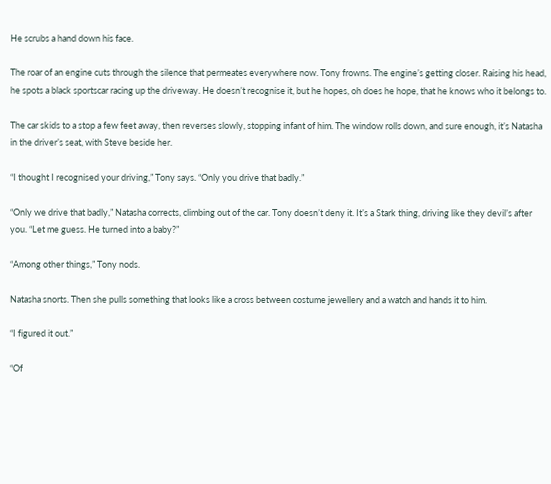He scrubs a hand down his face.

The roar of an engine cuts through the silence that permeates everywhere now. Tony frowns. The engine’s getting closer. Raising his head, he spots a black sportscar racing up the driveway. He doesn’t recognise it, but he hopes, oh does he hope, that he knows who it belongs to.

The car skids to a stop a few feet away, then reverses slowly, stopping infant of him. The window rolls down, and sure enough, it’s Natasha in the driver’s seat, with Steve beside her.

“I thought I recognised your driving,” Tony says. “Only you drive that badly.”

“Only we drive that badly,” Natasha corrects, climbing out of the car. Tony doesn’t deny it. It’s a Stark thing, driving like they devil’s after you. “Let me guess. He turned into a baby?”

“Among other things,” Tony nods.

Natasha snorts. Then she pulls something that looks like a cross between costume jewellery and a watch and hands it to him.

“I figured it out.”

“Of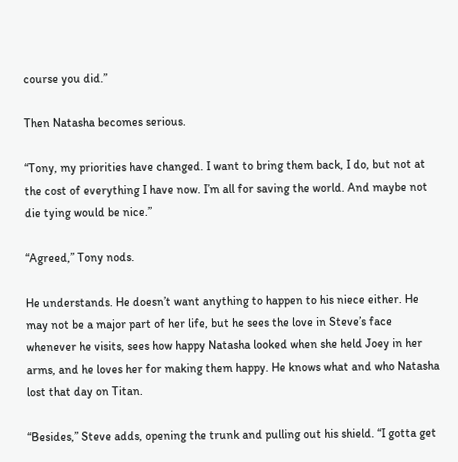course you did.”

Then Natasha becomes serious.

“Tony, my priorities have changed. I want to bring them back, I do, but not at the cost of everything I have now. I’m all for saving the world. And maybe not die tying would be nice.”

“Agreed,” Tony nods.

He understands. He doesn’t want anything to happen to his niece either. He may not be a major part of her life, but he sees the love in Steve’s face whenever he visits, sees how happy Natasha looked when she held Joey in her arms, and he loves her for making them happy. He knows what and who Natasha lost that day on Titan.

“Besides,” Steve adds, opening the trunk and pulling out his shield. “I gotta get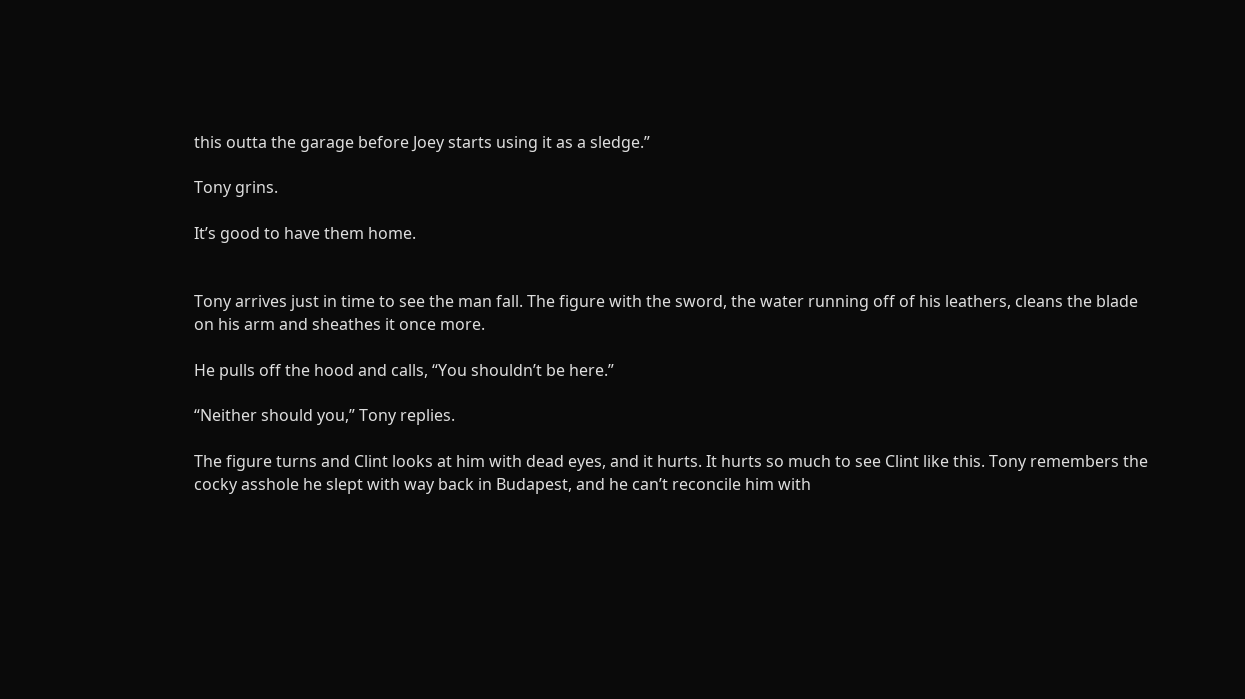this outta the garage before Joey starts using it as a sledge.”

Tony grins.

It’s good to have them home.


Tony arrives just in time to see the man fall. The figure with the sword, the water running off of his leathers, cleans the blade on his arm and sheathes it once more.

He pulls off the hood and calls, “You shouldn’t be here.”

“Neither should you,” Tony replies.

The figure turns and Clint looks at him with dead eyes, and it hurts. It hurts so much to see Clint like this. Tony remembers the cocky asshole he slept with way back in Budapest, and he can’t reconcile him with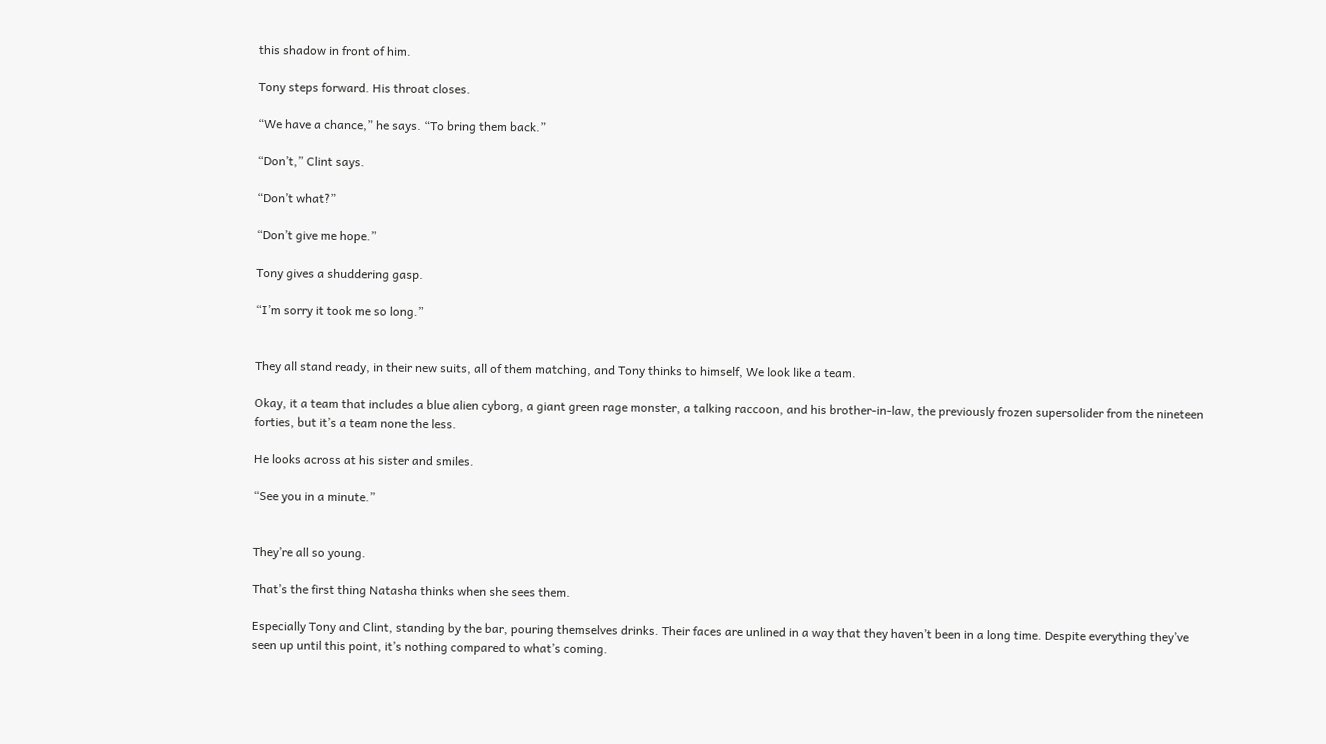this shadow in front of him.

Tony steps forward. His throat closes.

“We have a chance,” he says. “To bring them back.”

“Don’t,” Clint says.

“Don’t what?”

“Don’t give me hope.”

Tony gives a shuddering gasp.

“I’m sorry it took me so long.”


They all stand ready, in their new suits, all of them matching, and Tony thinks to himself, We look like a team.

Okay, it a team that includes a blue alien cyborg, a giant green rage monster, a talking raccoon, and his brother-in-law, the previously frozen supersolider from the nineteen forties, but it’s a team none the less.

He looks across at his sister and smiles.

“See you in a minute.”


They’re all so young.

That’s the first thing Natasha thinks when she sees them.

Especially Tony and Clint, standing by the bar, pouring themselves drinks. Their faces are unlined in a way that they haven’t been in a long time. Despite everything they’ve seen up until this point, it’s nothing compared to what’s coming.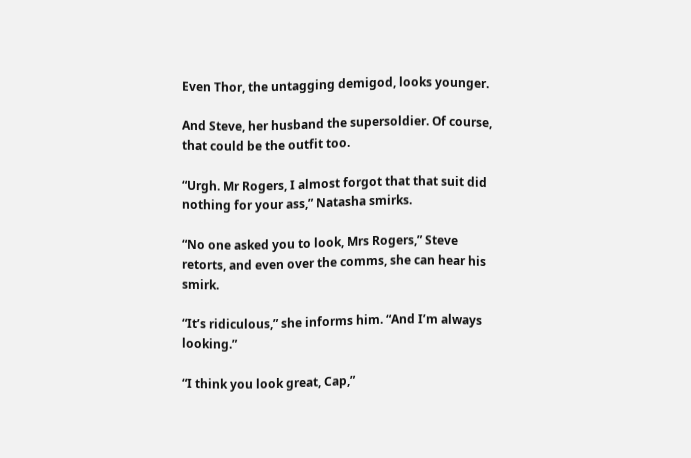Even Thor, the untagging demigod, looks younger.

And Steve, her husband the supersoldier. Of course, that could be the outfit too.

“Urgh. Mr Rogers, I almost forgot that that suit did nothing for your ass,” Natasha smirks.

“No one asked you to look, Mrs Rogers,” Steve retorts, and even over the comms, she can hear his smirk.

“It’s ridiculous,” she informs him. “And I’m always looking.”

“I think you look great, Cap,”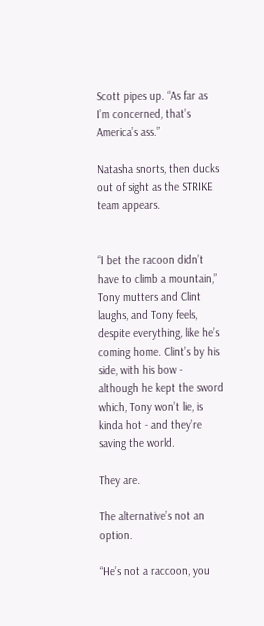Scott pipes up. “As far as I’m concerned, that’s America’s ass.”

Natasha snorts, then ducks out of sight as the STRIKE team appears.


“I bet the racoon didn’t have to climb a mountain,” Tony mutters and Clint laughs, and Tony feels, despite everything, like he’s coming home. Clint’s by his side, with his bow - although he kept the sword which, Tony won’t lie, is kinda hot - and they’re saving the world.

They are.

The alternative’s not an option.

“He’s not a raccoon, you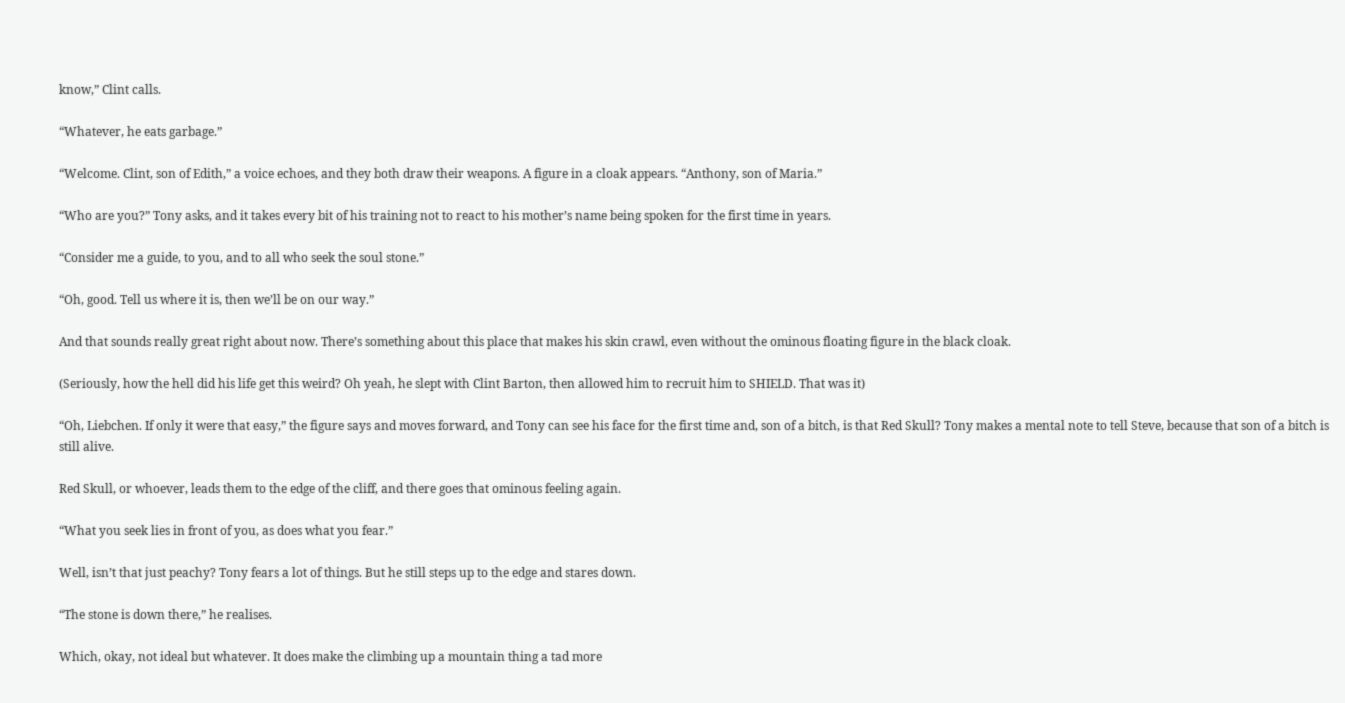know,” Clint calls.

“Whatever, he eats garbage.”

“Welcome. Clint, son of Edith,” a voice echoes, and they both draw their weapons. A figure in a cloak appears. “Anthony, son of Maria.”

“Who are you?” Tony asks, and it takes every bit of his training not to react to his mother’s name being spoken for the first time in years.

“Consider me a guide, to you, and to all who seek the soul stone.”

“Oh, good. Tell us where it is, then we’ll be on our way.”

And that sounds really great right about now. There’s something about this place that makes his skin crawl, even without the ominous floating figure in the black cloak.

(Seriously, how the hell did his life get this weird? Oh yeah, he slept with Clint Barton, then allowed him to recruit him to SHIELD. That was it)

“Oh, Liebchen. If only it were that easy,” the figure says and moves forward, and Tony can see his face for the first time and, son of a bitch, is that Red Skull? Tony makes a mental note to tell Steve, because that son of a bitch is still alive.

Red Skull, or whoever, leads them to the edge of the cliff, and there goes that ominous feeling again.

“What you seek lies in front of you, as does what you fear.”

Well, isn’t that just peachy? Tony fears a lot of things. But he still steps up to the edge and stares down.

“The stone is down there,” he realises.

Which, okay, not ideal but whatever. It does make the climbing up a mountain thing a tad more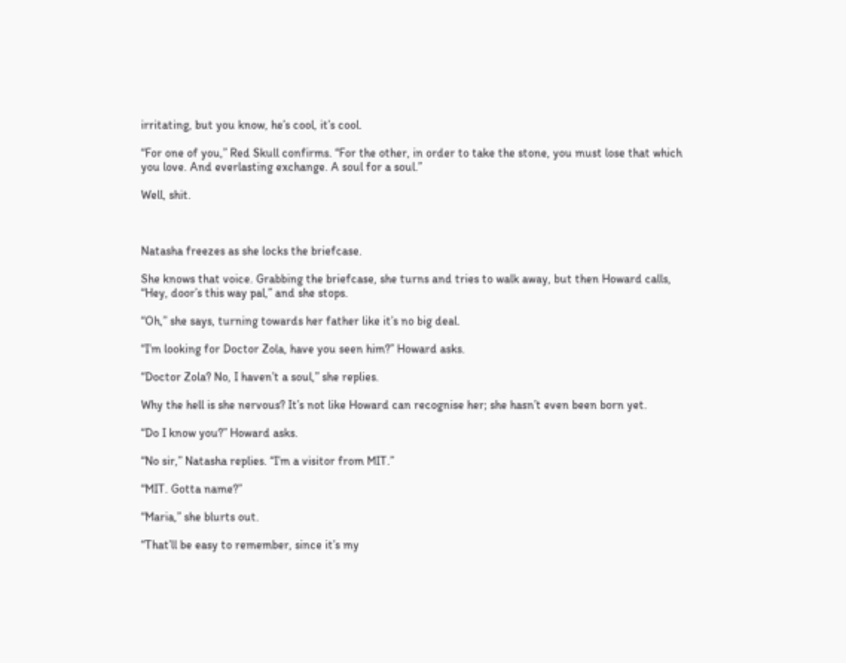irritating, but you know, he’s cool, it’s cool.

“For one of you,” Red Skull confirms. “For the other, in order to take the stone, you must lose that which you love. And everlasting exchange. A soul for a soul.”

Well, shit.



Natasha freezes as she locks the briefcase.

She knows that voice. Grabbing the briefcase, she turns and tries to walk away, but then Howard calls, “Hey, door’s this way pal,” and she stops.

“Oh,” she says, turning towards her father like it’s no big deal.

“I’m looking for Doctor Zola, have you seen him?” Howard asks.

“Doctor Zola? No, I haven’t a soul,” she replies.

Why the hell is she nervous? It’s not like Howard can recognise her; she hasn’t even been born yet.

“Do I know you?” Howard asks.

“No sir,” Natasha replies. “I’m a visitor from MIT.”

“MIT. Gotta name?”

“Maria,” she blurts out.

“That’ll be easy to remember, since it’s my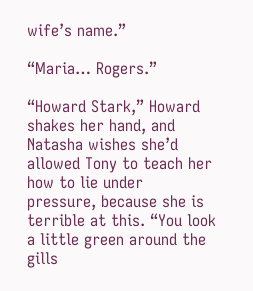wife’s name.”

“Maria… Rogers.”

“Howard Stark,” Howard shakes her hand, and Natasha wishes she’d allowed Tony to teach her how to lie under pressure, because she is terrible at this. “You look a little green around the gills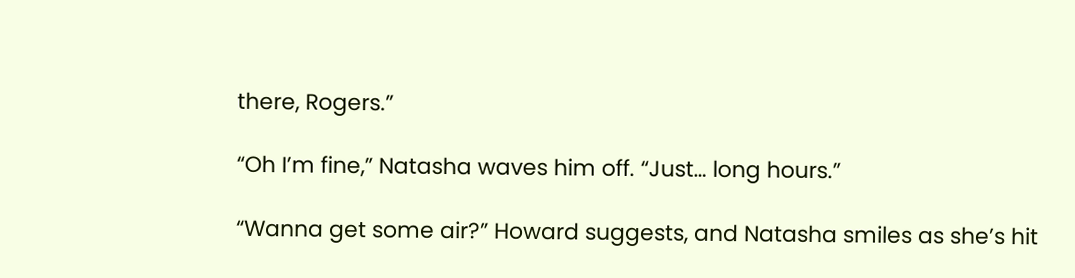there, Rogers.”

“Oh I’m fine,” Natasha waves him off. “Just… long hours.”

“Wanna get some air?” Howard suggests, and Natasha smiles as she’s hit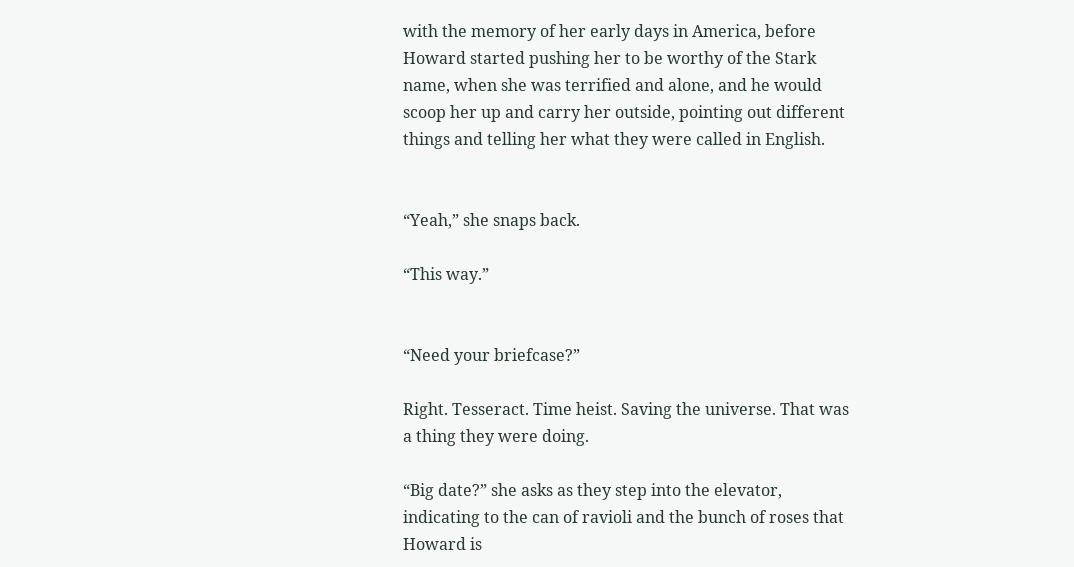with the memory of her early days in America, before Howard started pushing her to be worthy of the Stark name, when she was terrified and alone, and he would scoop her up and carry her outside, pointing out different things and telling her what they were called in English.


“Yeah,” she snaps back.

“This way.”


“Need your briefcase?”

Right. Tesseract. Time heist. Saving the universe. That was a thing they were doing.

“Big date?” she asks as they step into the elevator, indicating to the can of ravioli and the bunch of roses that Howard is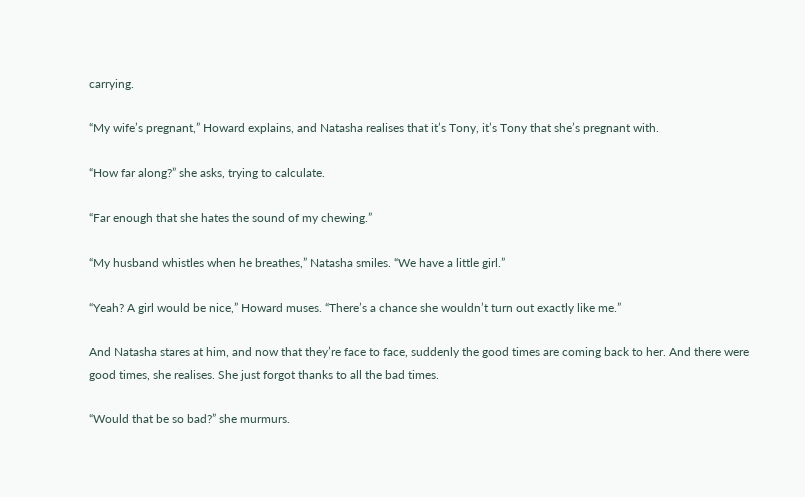carrying.

“My wife’s pregnant,” Howard explains, and Natasha realises that it’s Tony, it’s Tony that she’s pregnant with.

“How far along?” she asks, trying to calculate.

“Far enough that she hates the sound of my chewing.”

“My husband whistles when he breathes,” Natasha smiles. “We have a little girl.”

“Yeah? A girl would be nice,” Howard muses. “There’s a chance she wouldn’t turn out exactly like me.”

And Natasha stares at him, and now that they’re face to face, suddenly the good times are coming back to her. And there were good times, she realises. She just forgot thanks to all the bad times.

“Would that be so bad?” she murmurs.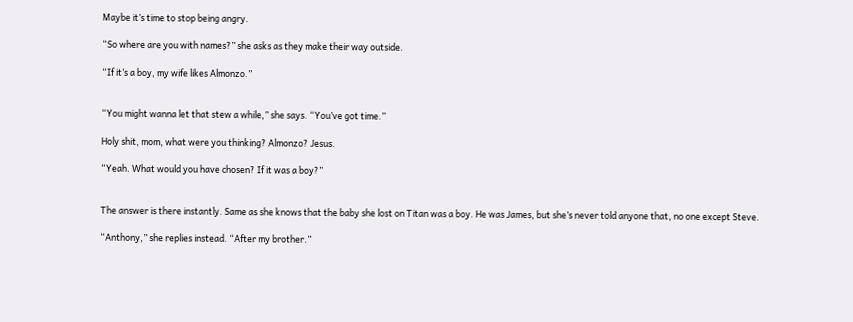Maybe it’s time to stop being angry.

“So where are you with names?” she asks as they make their way outside.

“If it’s a boy, my wife likes Almonzo.”


“You might wanna let that stew a while,” she says. “You’ve got time.”

Holy shit, mom, what were you thinking? Almonzo? Jesus.

“Yeah. What would you have chosen? If it was a boy?”


The answer is there instantly. Same as she knows that the baby she lost on Titan was a boy. He was James, but she’s never told anyone that, no one except Steve.

“Anthony,” she replies instead. “After my brother.”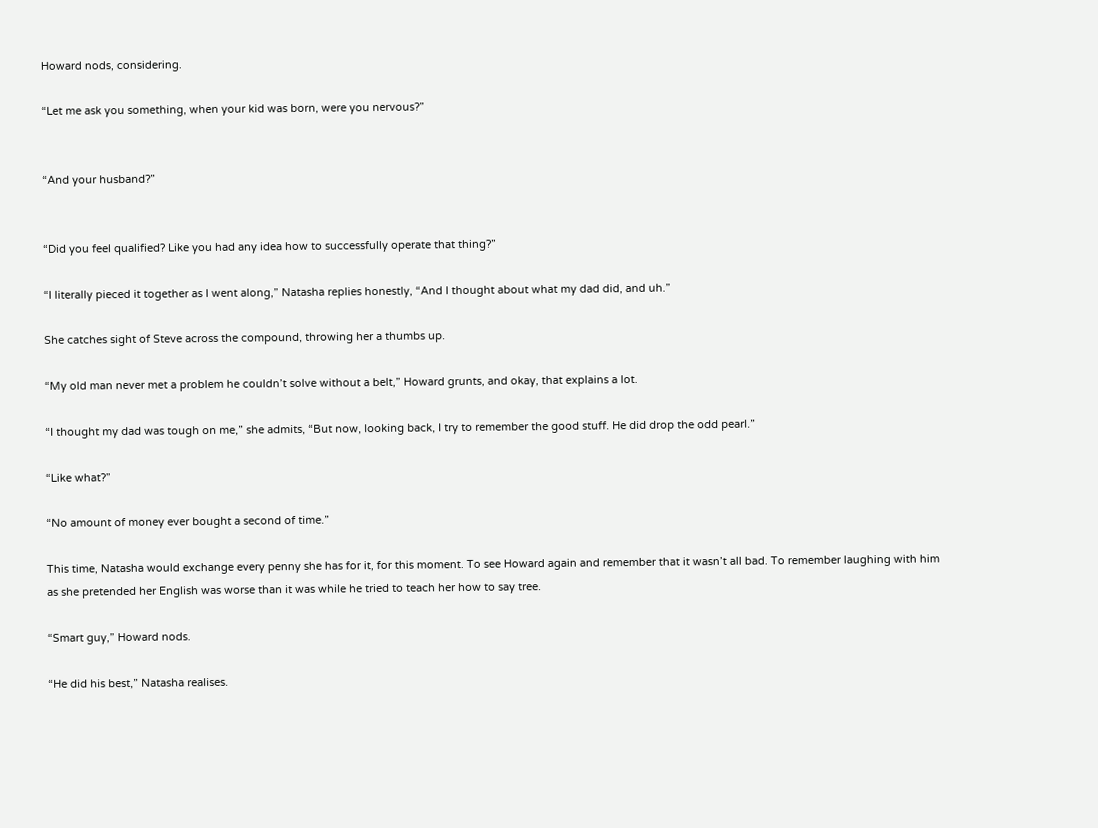Howard nods, considering.

“Let me ask you something, when your kid was born, were you nervous?”


“And your husband?”


“Did you feel qualified? Like you had any idea how to successfully operate that thing?”

“I literally pieced it together as I went along,” Natasha replies honestly, “And I thought about what my dad did, and uh.”

She catches sight of Steve across the compound, throwing her a thumbs up.

“My old man never met a problem he couldn’t solve without a belt,” Howard grunts, and okay, that explains a lot.

“I thought my dad was tough on me,” she admits, “But now, looking back, I try to remember the good stuff. He did drop the odd pearl.”

“Like what?”

“No amount of money ever bought a second of time.”

This time, Natasha would exchange every penny she has for it, for this moment. To see Howard again and remember that it wasn’t all bad. To remember laughing with him as she pretended her English was worse than it was while he tried to teach her how to say tree.

“Smart guy,” Howard nods.

“He did his best,” Natasha realises.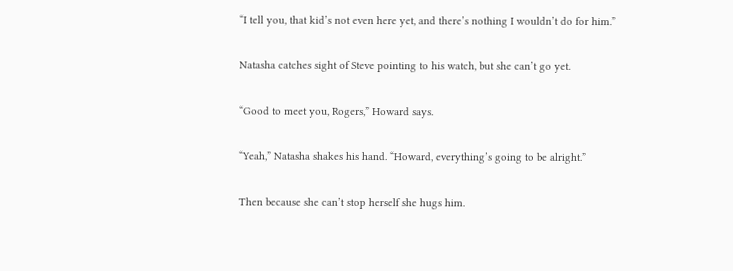“I tell you, that kid’s not even here yet, and there’s nothing I wouldn’t do for him.”

Natasha catches sight of Steve pointing to his watch, but she can’t go yet.

“Good to meet you, Rogers,” Howard says.

“Yeah,” Natasha shakes his hand. “Howard, everything’s going to be alright.”

Then because she can’t stop herself she hugs him.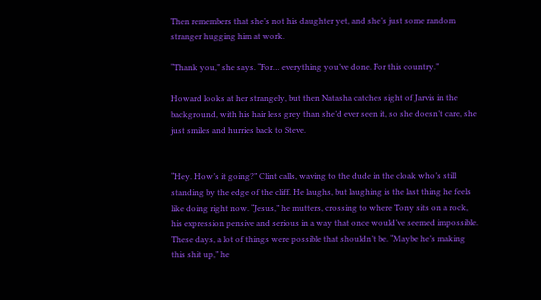Then remembers that she’s not his daughter yet, and she’s just some random stranger hugging him at work.

“Thank you,” she says. “For… everything you’ve done. For this country.”

Howard looks at her strangely, but then Natasha catches sight of Jarvis in the background, with his hair less grey than she’d ever seen it, so she doesn’t care, she just smiles and hurries back to Steve.


“Hey. How’s it going?” Clint calls, waving to the dude in the cloak who’s still standing by the edge of the cliff. He laughs, but laughing is the last thing he feels like doing right now. “Jesus,” he mutters, crossing to where Tony sits on a rock, his expression pensive and serious in a way that once would’ve seemed impossible. These days, a lot of things were possible that shouldn’t be. “Maybe he’s making this shit up,” he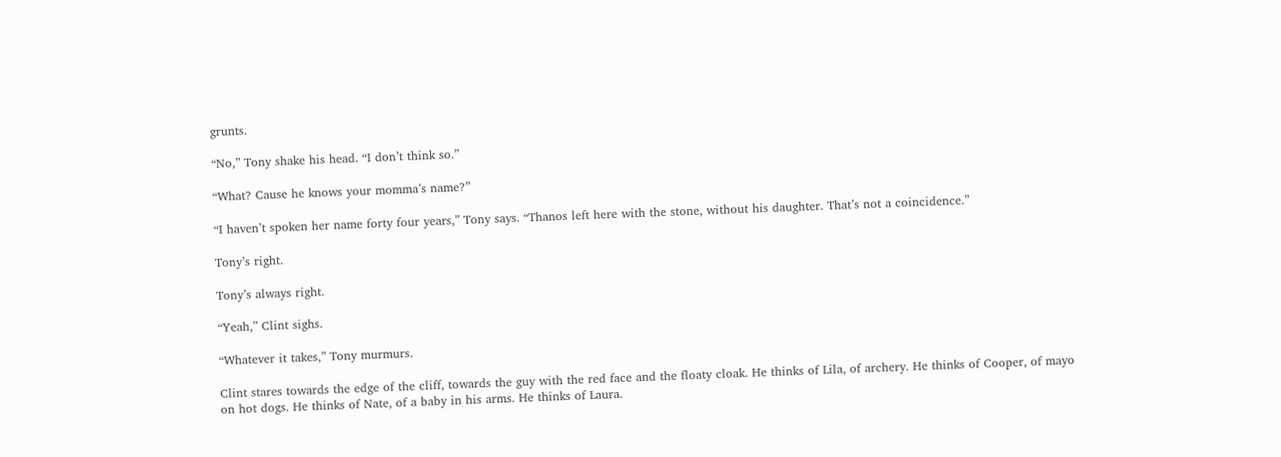grunts.

“No,” Tony shake his head. “I don’t think so.”

“What? Cause he knows your momma’s name?”

“I haven’t spoken her name forty four years,” Tony says. “Thanos left here with the stone, without his daughter. That’s not a coincidence.”

Tony’s right.

Tony’s always right.

“Yeah,” Clint sighs.

“Whatever it takes,” Tony murmurs.

Clint stares towards the edge of the cliff, towards the guy with the red face and the floaty cloak. He thinks of Lila, of archery. He thinks of Cooper, of mayo on hot dogs. He thinks of Nate, of a baby in his arms. He thinks of Laura.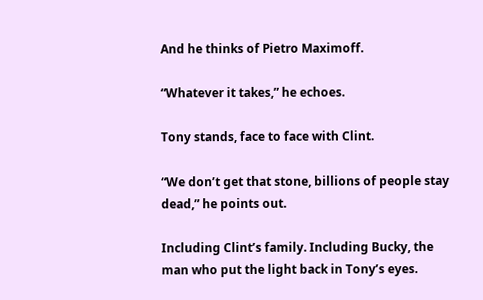And he thinks of Pietro Maximoff.

“Whatever it takes,” he echoes.

Tony stands, face to face with Clint.

“We don’t get that stone, billions of people stay dead,” he points out.

Including Clint’s family. Including Bucky, the man who put the light back in Tony’s eyes.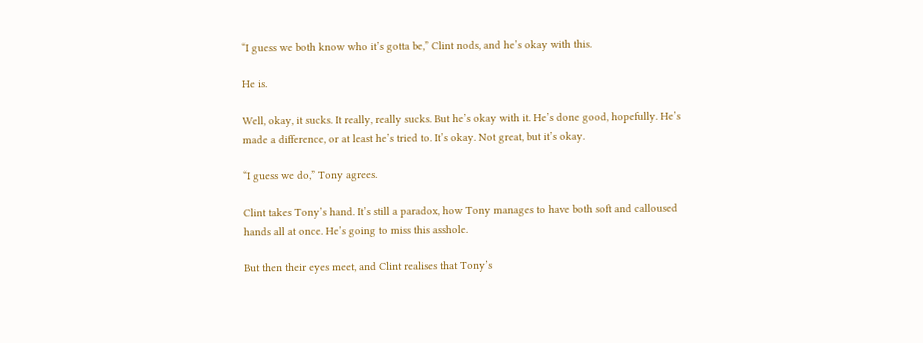“I guess we both know who it’s gotta be,” Clint nods, and he’s okay with this.

He is.

Well, okay, it sucks. It really, really sucks. But he’s okay with it. He’s done good, hopefully. He’s made a difference, or at least he’s tried to. It’s okay. Not great, but it’s okay.

“I guess we do,” Tony agrees.

Clint takes Tony’s hand. It’s still a paradox, how Tony manages to have both soft and calloused hands all at once. He’s going to miss this asshole.

But then their eyes meet, and Clint realises that Tony’s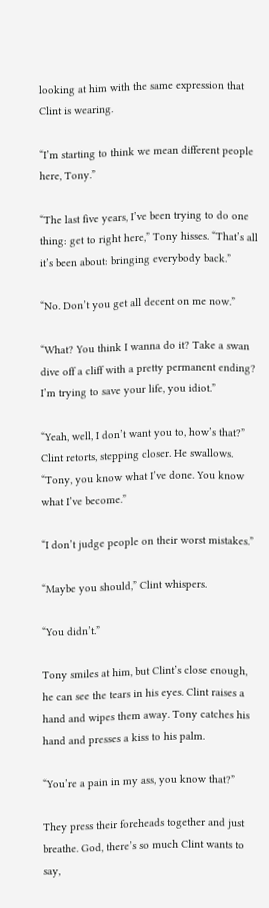looking at him with the same expression that Clint is wearing.

“I’m starting to think we mean different people here, Tony.”

“The last five years, I’ve been trying to do one thing: get to right here,” Tony hisses. “That’s all it’s been about: bringing everybody back.”

“No. Don’t you get all decent on me now.”

“What? You think I wanna do it? Take a swan dive off a cliff with a pretty permanent ending? I’m trying to save your life, you idiot.”

“Yeah, well, I don’t want you to, how’s that?” Clint retorts, stepping closer. He swallows. “Tony, you know what I’ve done. You know what I’ve become.”

“I don’t judge people on their worst mistakes.”

“Maybe you should,” Clint whispers.

“You didn’t.”

Tony smiles at him, but Clint’s close enough, he can see the tears in his eyes. Clint raises a hand and wipes them away. Tony catches his hand and presses a kiss to his palm.

“You’re a pain in my ass, you know that?”

They press their foreheads together and just breathe. God, there’s so much Clint wants to say,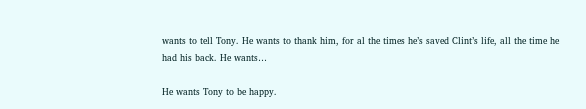wants to tell Tony. He wants to thank him, for al the times he’s saved Clint’s life, all the time he had his back. He wants…

He wants Tony to be happy.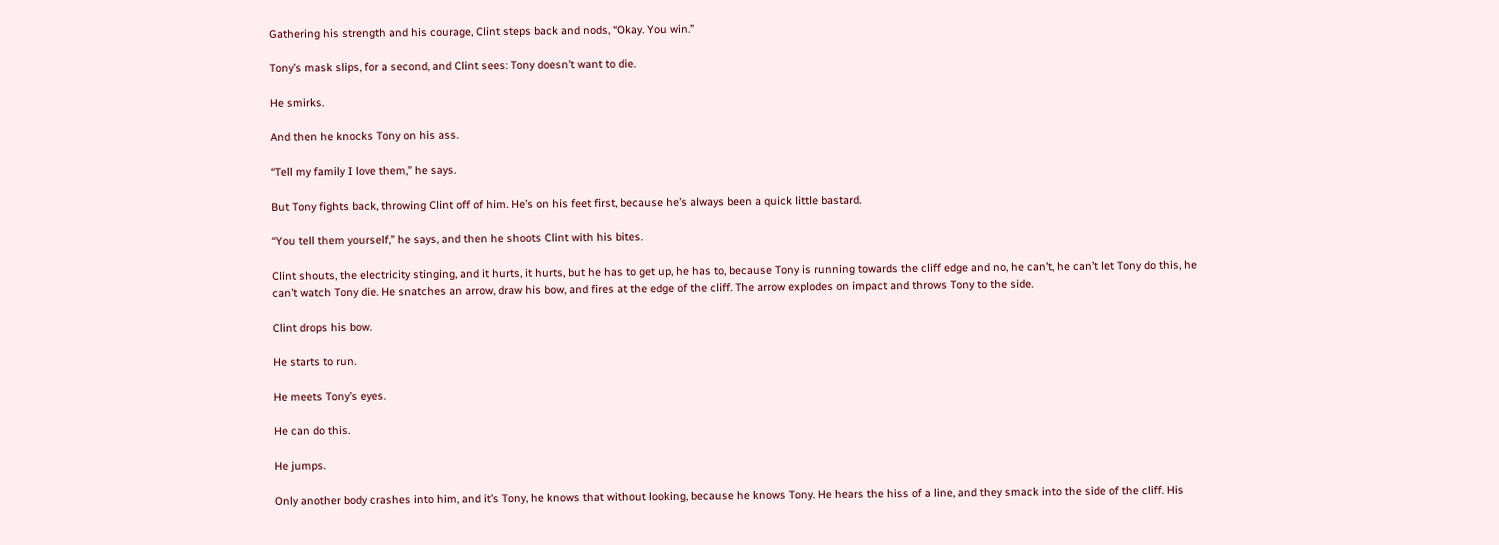Gathering his strength and his courage, Clint steps back and nods, “Okay. You win.”

Tony’s mask slips, for a second, and Clint sees: Tony doesn’t want to die.

He smirks.

And then he knocks Tony on his ass.

“Tell my family I love them,” he says.

But Tony fights back, throwing Clint off of him. He’s on his feet first, because he’s always been a quick little bastard.

“You tell them yourself,” he says, and then he shoots Clint with his bites.

Clint shouts, the electricity stinging, and it hurts, it hurts, but he has to get up, he has to, because Tony is running towards the cliff edge and no, he can’t, he can’t let Tony do this, he can’t watch Tony die. He snatches an arrow, draw his bow, and fires at the edge of the cliff. The arrow explodes on impact and throws Tony to the side.

Clint drops his bow.

He starts to run.

He meets Tony’s eyes.

He can do this.

He jumps.

Only another body crashes into him, and it’s Tony, he knows that without looking, because he knows Tony. He hears the hiss of a line, and they smack into the side of the cliff. His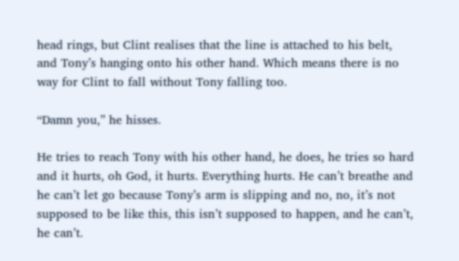head rings, but Clint realises that the line is attached to his belt, and Tony’s hanging onto his other hand. Which means there is no way for Clint to fall without Tony falling too.

“Damn you,” he hisses.

He tries to reach Tony with his other hand, he does, he tries so hard and it hurts, oh God, it hurts. Everything hurts. He can’t breathe and he can’t let go because Tony’s arm is slipping and no, no, it’s not supposed to be like this, this isn’t supposed to happen, and he can’t, he can’t.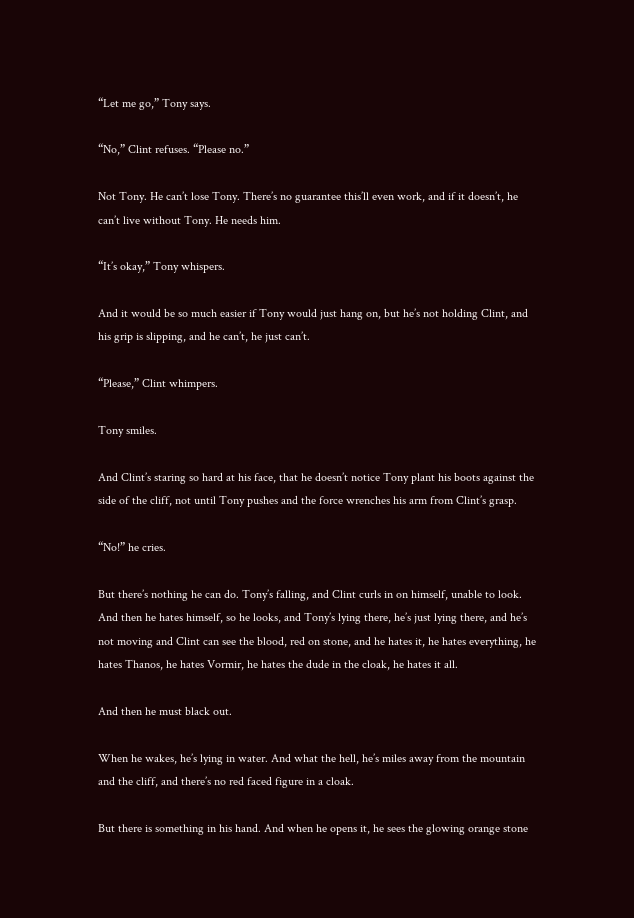“Let me go,” Tony says.

“No,” Clint refuses. “Please no.”

Not Tony. He can’t lose Tony. There’s no guarantee this’ll even work, and if it doesn’t, he can’t live without Tony. He needs him.

“It’s okay,” Tony whispers.

And it would be so much easier if Tony would just hang on, but he’s not holding Clint, and his grip is slipping, and he can’t, he just can’t.

“Please,” Clint whimpers.

Tony smiles.

And Clint’s staring so hard at his face, that he doesn’t notice Tony plant his boots against the side of the cliff, not until Tony pushes and the force wrenches his arm from Clint’s grasp.

“No!” he cries.

But there’s nothing he can do. Tony’s falling, and Clint curls in on himself, unable to look. And then he hates himself, so he looks, and Tony’s lying there, he’s just lying there, and he’s not moving and Clint can see the blood, red on stone, and he hates it, he hates everything, he hates Thanos, he hates Vormir, he hates the dude in the cloak, he hates it all.

And then he must black out.

When he wakes, he’s lying in water. And what the hell, he’s miles away from the mountain and the cliff, and there’s no red faced figure in a cloak.

But there is something in his hand. And when he opens it, he sees the glowing orange stone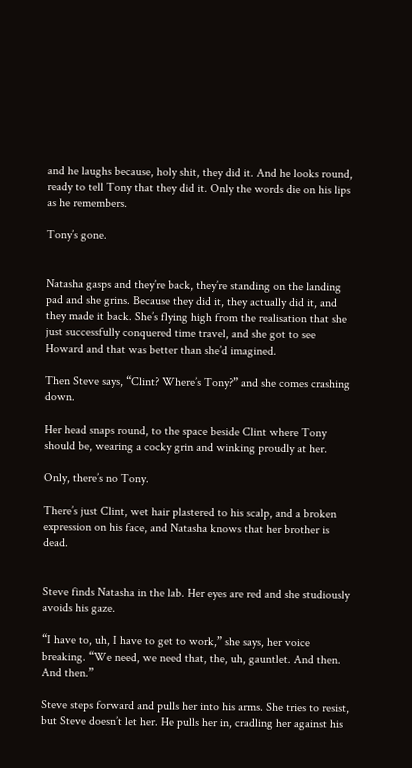and he laughs because, holy shit, they did it. And he looks round, ready to tell Tony that they did it. Only the words die on his lips as he remembers.

Tony’s gone.


Natasha gasps and they’re back, they’re standing on the landing pad and she grins. Because they did it, they actually did it, and they made it back. She’s flying high from the realisation that she just successfully conquered time travel, and she got to see Howard and that was better than she’d imagined.

Then Steve says, “Clint? Where’s Tony?” and she comes crashing down.

Her head snaps round, to the space beside Clint where Tony should be, wearing a cocky grin and winking proudly at her.

Only, there’s no Tony.

There’s just Clint, wet hair plastered to his scalp, and a broken expression on his face, and Natasha knows that her brother is dead.


Steve finds Natasha in the lab. Her eyes are red and she studiously avoids his gaze.

“I have to, uh, I have to get to work,” she says, her voice breaking. “We need, we need that, the, uh, gauntlet. And then. And then.”

Steve steps forward and pulls her into his arms. She tries to resist, but Steve doesn’t let her. He pulls her in, cradling her against his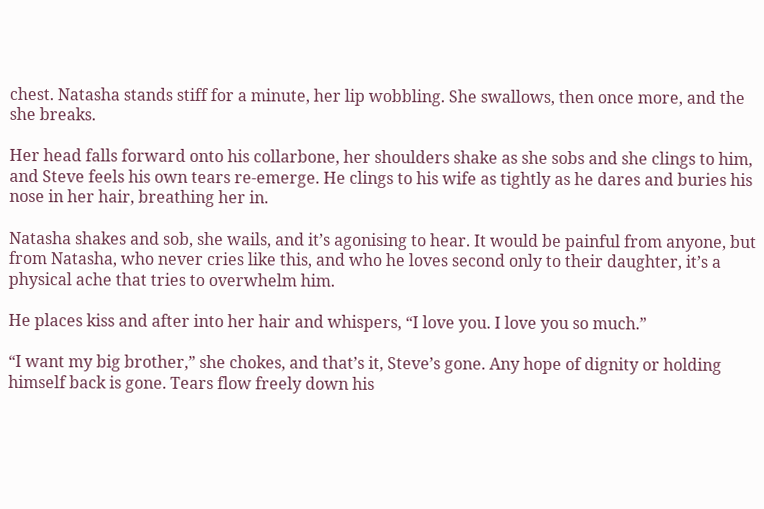chest. Natasha stands stiff for a minute, her lip wobbling. She swallows, then once more, and the she breaks.

Her head falls forward onto his collarbone, her shoulders shake as she sobs and she clings to him, and Steve feels his own tears re-emerge. He clings to his wife as tightly as he dares and buries his nose in her hair, breathing her in.

Natasha shakes and sob, she wails, and it’s agonising to hear. It would be painful from anyone, but from Natasha, who never cries like this, and who he loves second only to their daughter, it’s a physical ache that tries to overwhelm him.

He places kiss and after into her hair and whispers, “I love you. I love you so much.”

“I want my big brother,” she chokes, and that’s it, Steve’s gone. Any hope of dignity or holding himself back is gone. Tears flow freely down his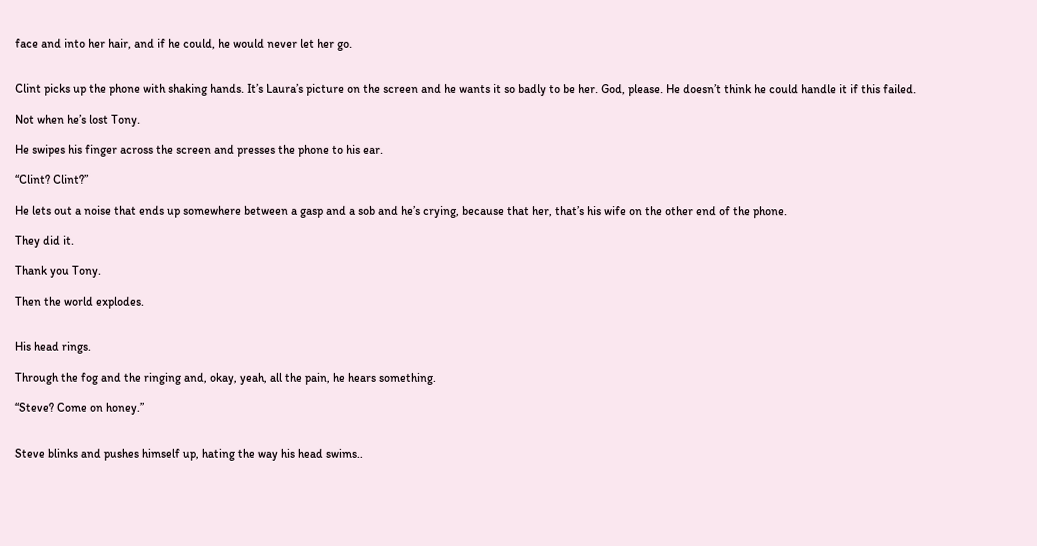face and into her hair, and if he could, he would never let her go.


Clint picks up the phone with shaking hands. It’s Laura’s picture on the screen and he wants it so badly to be her. God, please. He doesn’t think he could handle it if this failed.

Not when he’s lost Tony.

He swipes his finger across the screen and presses the phone to his ear.

“Clint? Clint?”

He lets out a noise that ends up somewhere between a gasp and a sob and he’s crying, because that her, that’s his wife on the other end of the phone.

They did it.

Thank you Tony.

Then the world explodes.


His head rings.

Through the fog and the ringing and, okay, yeah, all the pain, he hears something.

“Steve? Come on honey.”


Steve blinks and pushes himself up, hating the way his head swims..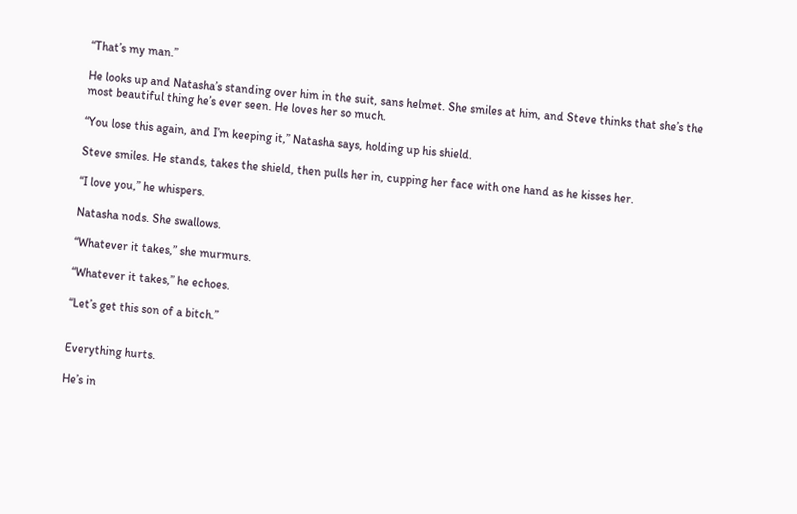“That’s my man.”

He looks up and Natasha’s standing over him in the suit, sans helmet. She smiles at him, and Steve thinks that she’s the most beautiful thing he’s ever seen. He loves her so much.

“You lose this again, and I’m keeping it,” Natasha says, holding up his shield.

Steve smiles. He stands, takes the shield, then pulls her in, cupping her face with one hand as he kisses her.

“I love you,” he whispers.

Natasha nods. She swallows.

“Whatever it takes,” she murmurs.

“Whatever it takes,” he echoes.

“Let’s get this son of a bitch.”


Everything hurts.

He’s in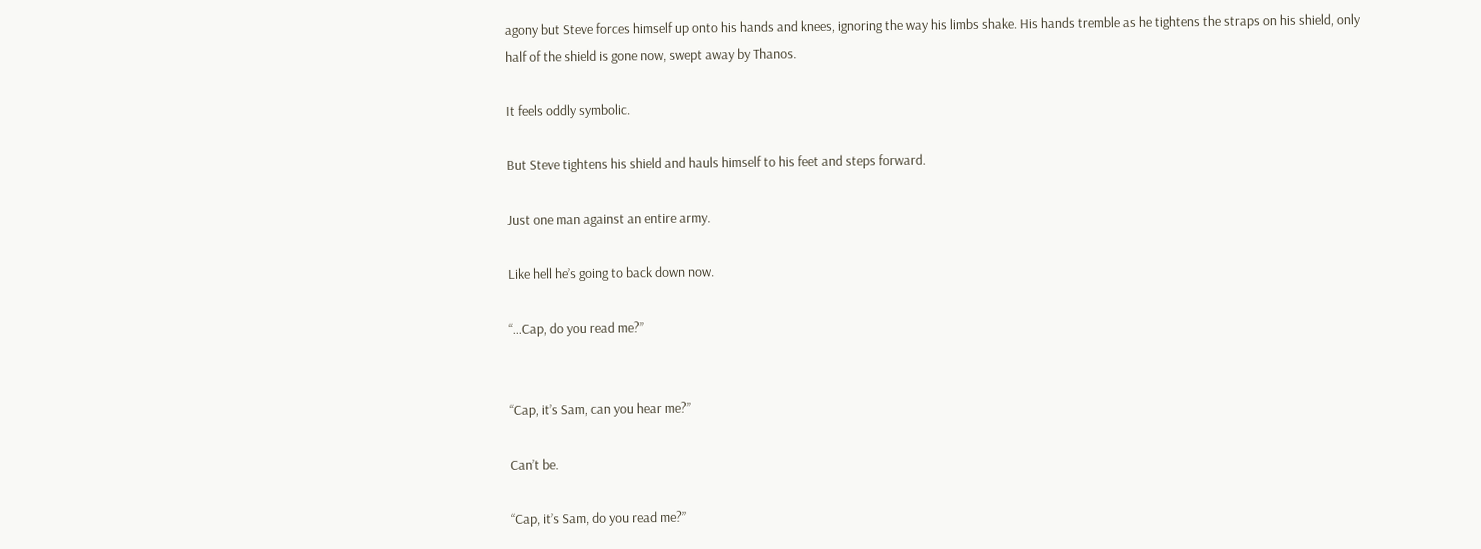agony but Steve forces himself up onto his hands and knees, ignoring the way his limbs shake. His hands tremble as he tightens the straps on his shield, only half of the shield is gone now, swept away by Thanos.

It feels oddly symbolic.

But Steve tightens his shield and hauls himself to his feet and steps forward.

Just one man against an entire army.

Like hell he’s going to back down now.

“…Cap, do you read me?”


“Cap, it’s Sam, can you hear me?”

Can’t be.

“Cap, it’s Sam, do you read me?”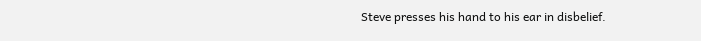Steve presses his hand to his ear in disbelief.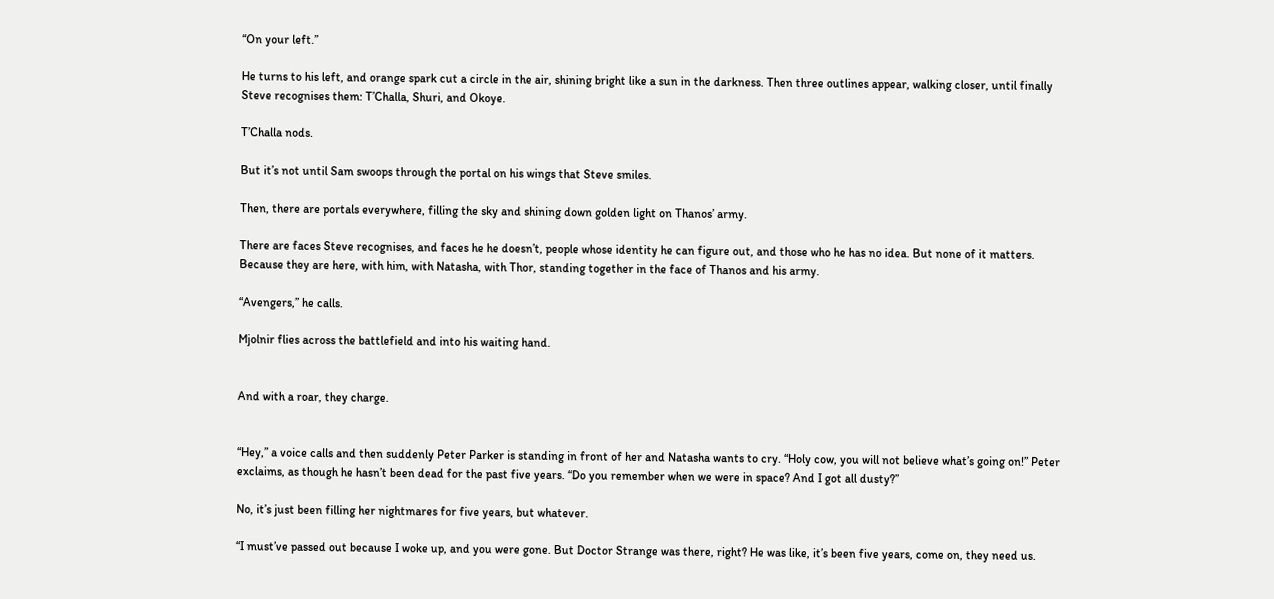“On your left.”

He turns to his left, and orange spark cut a circle in the air, shining bright like a sun in the darkness. Then three outlines appear, walking closer, until finally Steve recognises them: T’Challa, Shuri, and Okoye.

T’Challa nods.

But it’s not until Sam swoops through the portal on his wings that Steve smiles.

Then, there are portals everywhere, filling the sky and shining down golden light on Thanos’ army.

There are faces Steve recognises, and faces he he doesn’t, people whose identity he can figure out, and those who he has no idea. But none of it matters. Because they are here, with him, with Natasha, with Thor, standing together in the face of Thanos and his army.

“Avengers,” he calls.

Mjolnir flies across the battlefield and into his waiting hand.


And with a roar, they charge.


“Hey,” a voice calls and then suddenly Peter Parker is standing in front of her and Natasha wants to cry. “Holy cow, you will not believe what’s going on!” Peter exclaims, as though he hasn’t been dead for the past five years. “Do you remember when we were in space? And I got all dusty?”

No, it’s just been filling her nightmares for five years, but whatever.

“I must’ve passed out because I woke up, and you were gone. But Doctor Strange was there, right? He was like, it’s been five years, come on, they need us.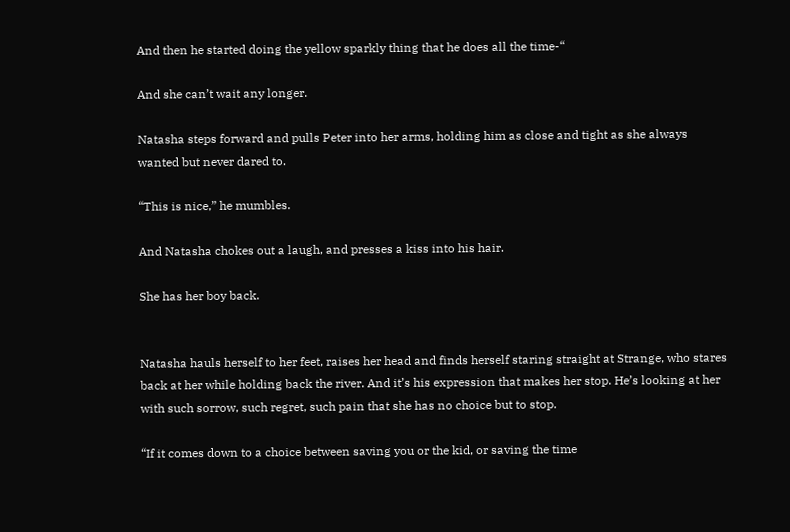And then he started doing the yellow sparkly thing that he does all the time-“

And she can’t wait any longer.

Natasha steps forward and pulls Peter into her arms, holding him as close and tight as she always wanted but never dared to.

“This is nice,” he mumbles.

And Natasha chokes out a laugh, and presses a kiss into his hair.

She has her boy back.


Natasha hauls herself to her feet, raises her head and finds herself staring straight at Strange, who stares back at her while holding back the river. And it’s his expression that makes her stop. He’s looking at her with such sorrow, such regret, such pain that she has no choice but to stop.

“If it comes down to a choice between saving you or the kid, or saving the time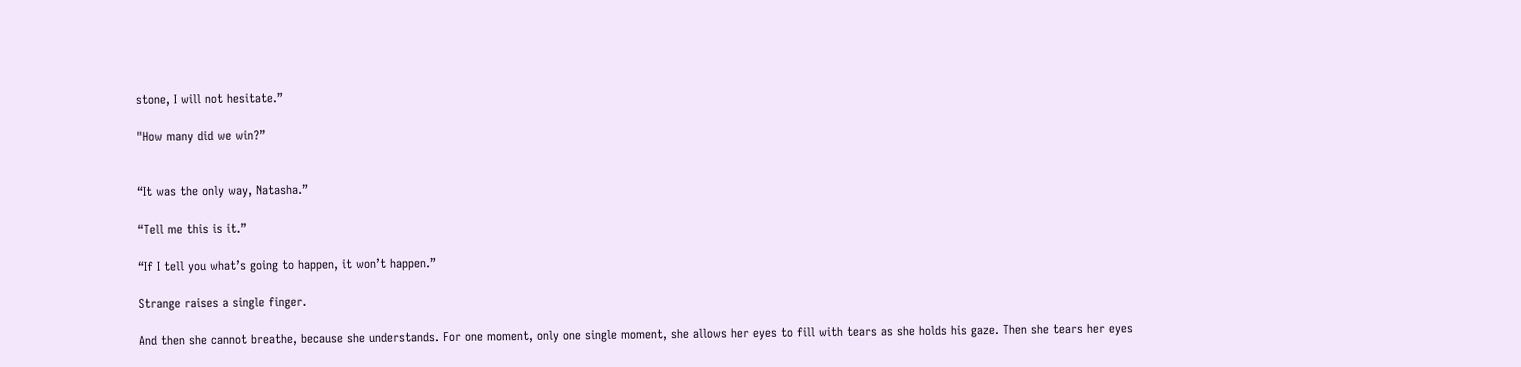stone, I will not hesitate.”

"How many did we win?”


“It was the only way, Natasha.”

“Tell me this is it.”

“If I tell you what’s going to happen, it won’t happen.”

Strange raises a single finger.

And then she cannot breathe, because she understands. For one moment, only one single moment, she allows her eyes to fill with tears as she holds his gaze. Then she tears her eyes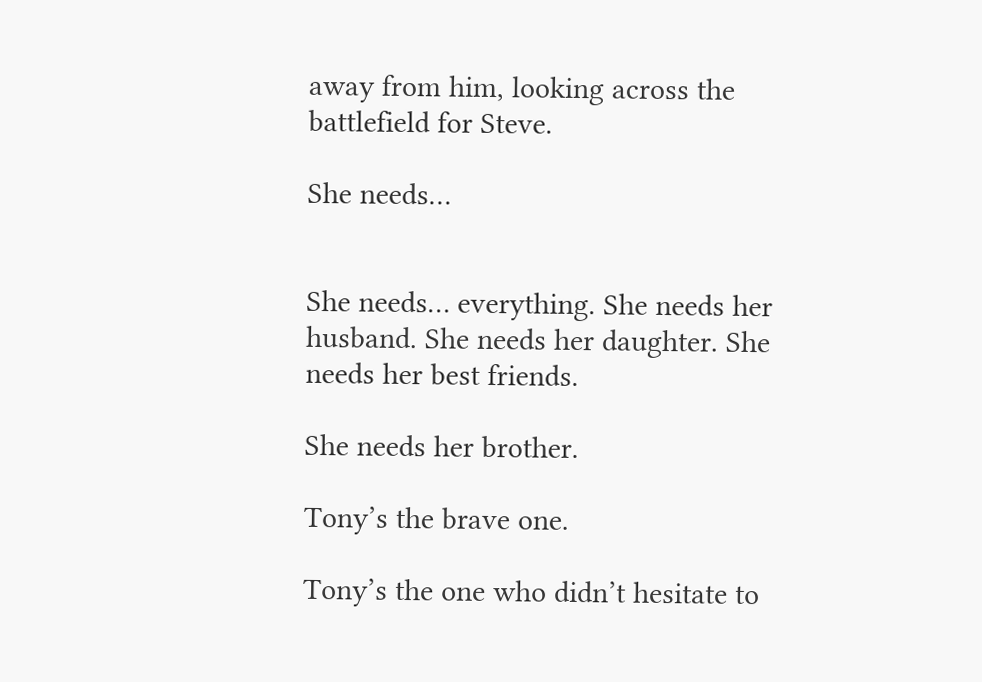away from him, looking across the battlefield for Steve.

She needs…


She needs… everything. She needs her husband. She needs her daughter. She needs her best friends.

She needs her brother.

Tony’s the brave one.

Tony’s the one who didn’t hesitate to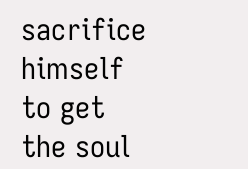sacrifice himself to get the soul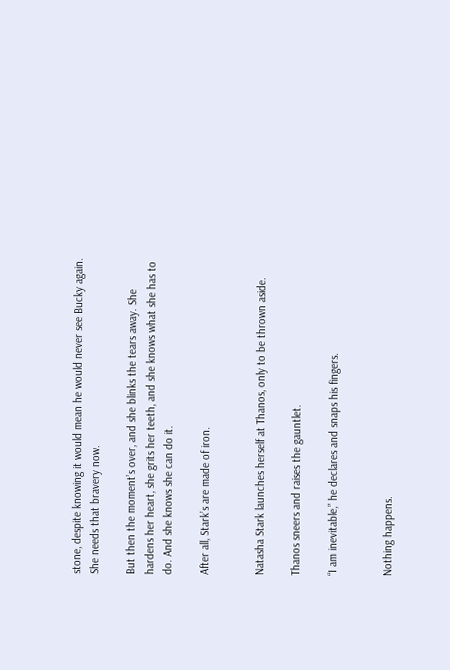stone, despite knowing it would mean he would never see Bucky again. She needs that bravery now.

But then the moment’s over, and she blinks the tears away. She hardens her heart, she grits her teeth, and she knows what she has to do. And she knows she can do it.

After all, Stark’s are made of iron.


Natasha Stark launches herself at Thanos, only to be thrown aside.

Thanos sneers and raises the gauntlet.

“I am inevitable,” he declares and snaps his fingers.


Nothing happens.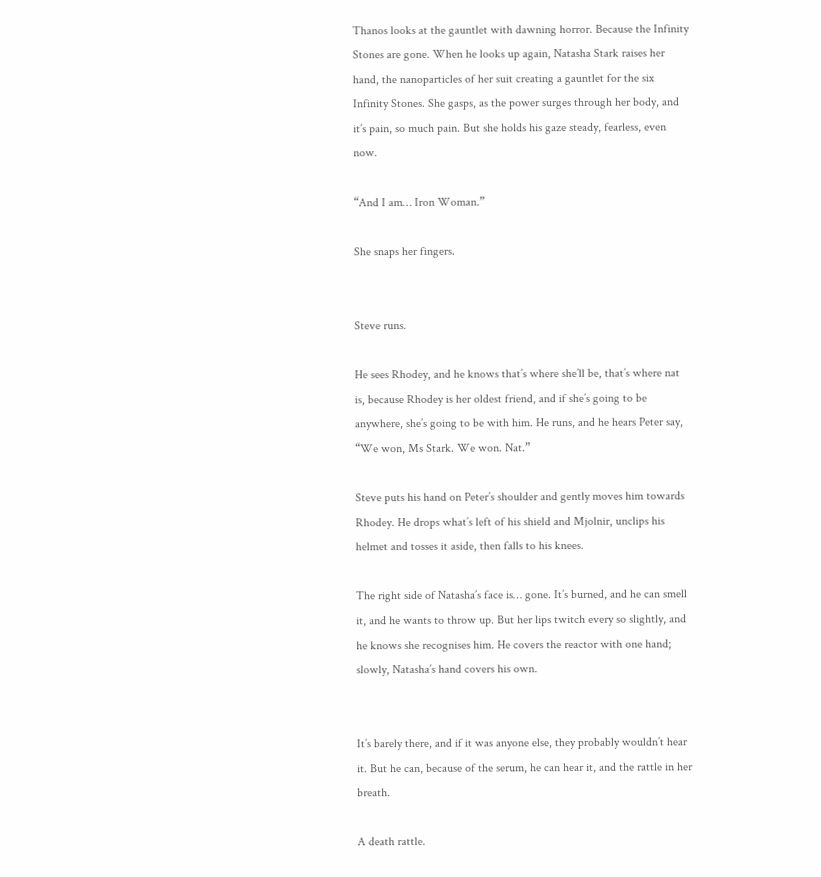Thanos looks at the gauntlet with dawning horror. Because the Infinity Stones are gone. When he looks up again, Natasha Stark raises her hand, the nanoparticles of her suit creating a gauntlet for the six Infinity Stones. She gasps, as the power surges through her body, and it’s pain, so much pain. But she holds his gaze steady, fearless, even now.

“And I am… Iron Woman.”

She snaps her fingers.


Steve runs.

He sees Rhodey, and he knows that’s where she’ll be, that’s where nat is, because Rhodey is her oldest friend, and if she’s going to be anywhere, she’s going to be with him. He runs, and he hears Peter say, “We won, Ms Stark. We won. Nat.”

Steve puts his hand on Peter’s shoulder and gently moves him towards Rhodey. He drops what’s left of his shield and Mjolnir, unclips his helmet and tosses it aside, then falls to his knees.

The right side of Natasha’s face is… gone. It’s burned, and he can smell it, and he wants to throw up. But her lips twitch every so slightly, and he knows she recognises him. He covers the reactor with one hand; slowly, Natasha’s hand covers his own.


It’s barely there, and if it was anyone else, they probably wouldn’t hear it. But he can, because of the serum, he can hear it, and the rattle in her breath.

A death rattle.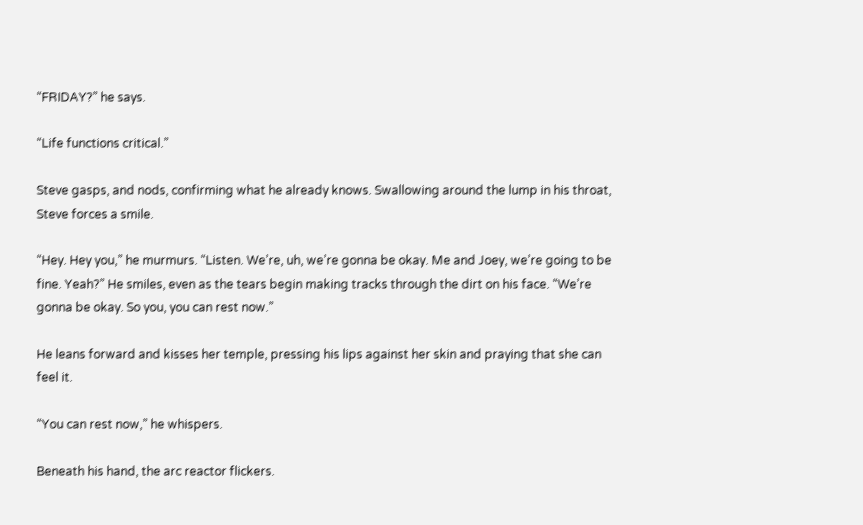“FRIDAY?” he says.

“Life functions critical.”

Steve gasps, and nods, confirming what he already knows. Swallowing around the lump in his throat, Steve forces a smile.

“Hey. Hey you,” he murmurs. “Listen. We’re, uh, we’re gonna be okay. Me and Joey, we’re going to be fine. Yeah?” He smiles, even as the tears begin making tracks through the dirt on his face. “We’re gonna be okay. So you, you can rest now.”

He leans forward and kisses her temple, pressing his lips against her skin and praying that she can feel it.

“You can rest now,” he whispers.

Beneath his hand, the arc reactor flickers.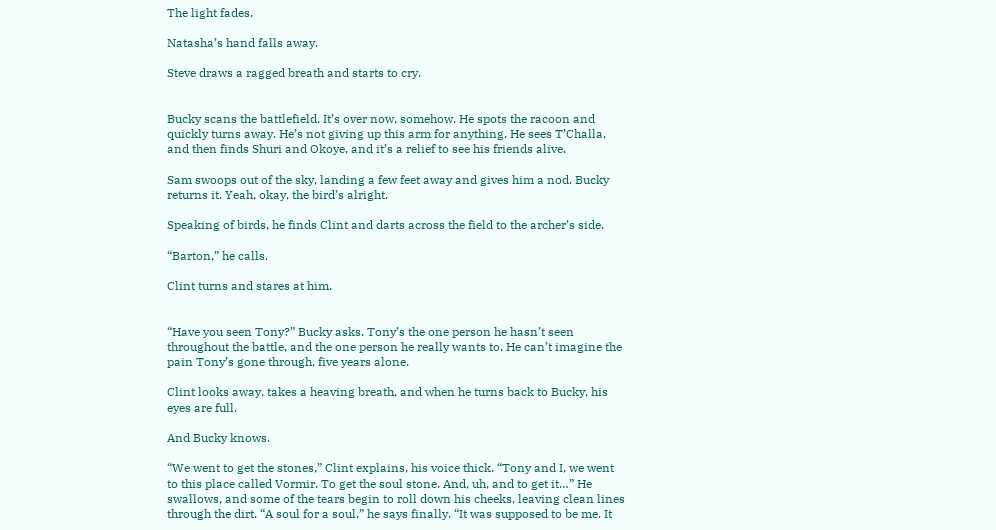The light fades.

Natasha’s hand falls away.

Steve draws a ragged breath and starts to cry.


Bucky scans the battlefield. It’s over now, somehow. He spots the racoon and quickly turns away. He’s not giving up this arm for anything. He sees T’Challa, and then finds Shuri and Okoye, and it’s a relief to see his friends alive.

Sam swoops out of the sky, landing a few feet away and gives him a nod. Bucky returns it. Yeah, okay, the bird’s alright.

Speaking of birds, he finds Clint and darts across the field to the archer’s side.

“Barton,” he calls.

Clint turns and stares at him.


“Have you seen Tony?” Bucky asks. Tony’s the one person he hasn’t seen throughout the battle, and the one person he really wants to. He can’t imagine the pain Tony’s gone through, five years alone.

Clint looks away, takes a heaving breath, and when he turns back to Bucky, his eyes are full.

And Bucky knows.

“We went to get the stones,” Clint explains, his voice thick. “Tony and I, we went to this place called Vormir. To get the soul stone. And, uh, and to get it…” He swallows, and some of the tears begin to roll down his cheeks, leaving clean lines through the dirt. “A soul for a soul,” he says finally. “It was supposed to be me. It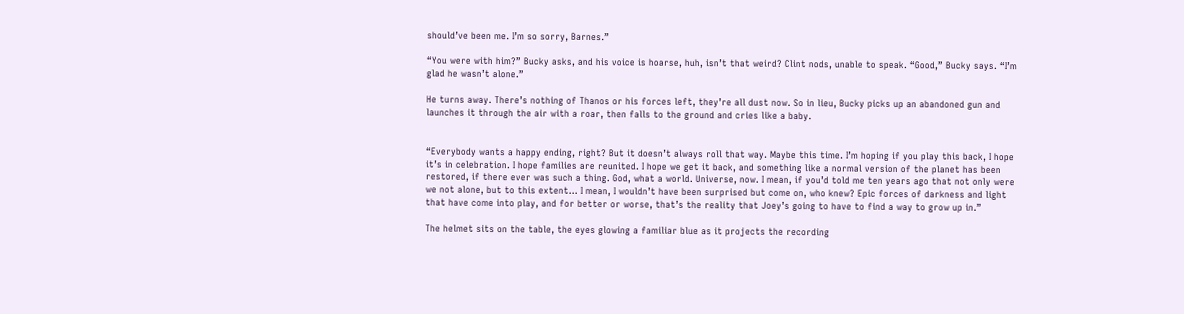should’ve been me. I’m so sorry, Barnes.”

“You were with him?” Bucky asks, and his voice is hoarse, huh, isn’t that weird? Clint nods, unable to speak. “Good,” Bucky says. “I’m glad he wasn’t alone.”

He turns away. There’s nothing of Thanos or his forces left, they’re all dust now. So in lieu, Bucky picks up an abandoned gun and launches it through the air with a roar, then falls to the ground and cries like a baby.


“Everybody wants a happy ending, right? But it doesn’t always roll that way. Maybe this time. I’m hoping if you play this back, I hope it’s in celebration. I hope families are reunited. I hope we get it back, and something like a normal version of the planet has been restored, if there ever was such a thing. God, what a world. Universe, now. I mean, if you’d told me ten years ago that not only were we not alone, but to this extent… I mean, I wouldn’t have been surprised but come on, who knew? Epic forces of darkness and light that have come into play, and for better or worse, that’s the reality that Joey’s going to have to find a way to grow up in.”

The helmet sits on the table, the eyes glowing a familiar blue as it projects the recording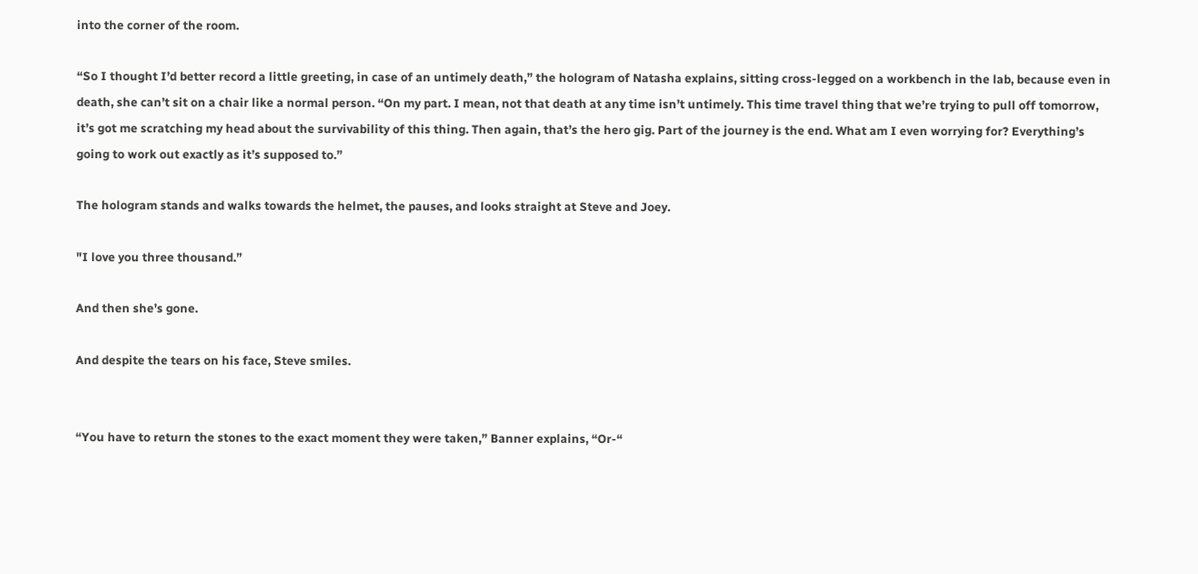into the corner of the room.

“So I thought I’d better record a little greeting, in case of an untimely death,” the hologram of Natasha explains, sitting cross-legged on a workbench in the lab, because even in death, she can’t sit on a chair like a normal person. “On my part. I mean, not that death at any time isn’t untimely. This time travel thing that we’re trying to pull off tomorrow, it’s got me scratching my head about the survivability of this thing. Then again, that’s the hero gig. Part of the journey is the end. What am I even worrying for? Everything’s going to work out exactly as it’s supposed to.”

The hologram stands and walks towards the helmet, the pauses, and looks straight at Steve and Joey.

"I love you three thousand.”

And then she’s gone.

And despite the tears on his face, Steve smiles.


“You have to return the stones to the exact moment they were taken,” Banner explains, “Or-“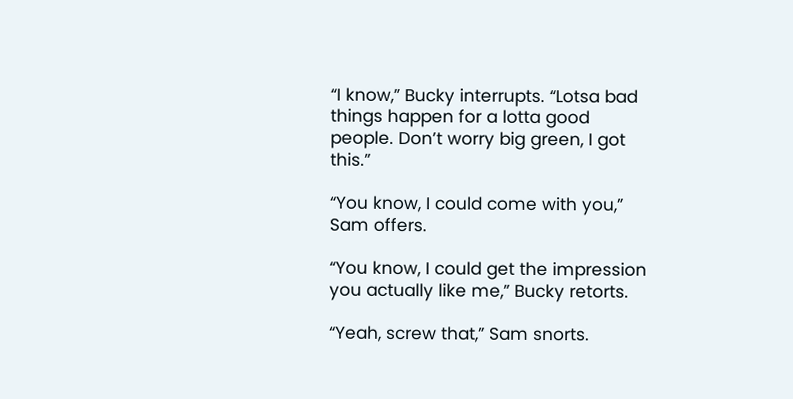“I know,” Bucky interrupts. “Lotsa bad things happen for a lotta good people. Don’t worry big green, I got this.”

“You know, I could come with you,” Sam offers.

“You know, I could get the impression you actually like me,” Bucky retorts.

“Yeah, screw that,” Sam snorts.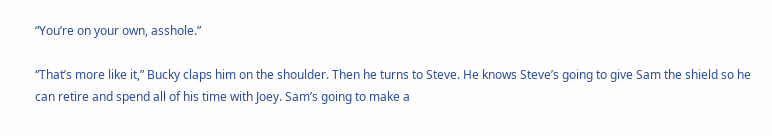“You’re on your own, asshole.”

“That’s more like it,” Bucky claps him on the shoulder. Then he turns to Steve. He knows Steve’s going to give Sam the shield so he can retire and spend all of his time with Joey. Sam’s going to make a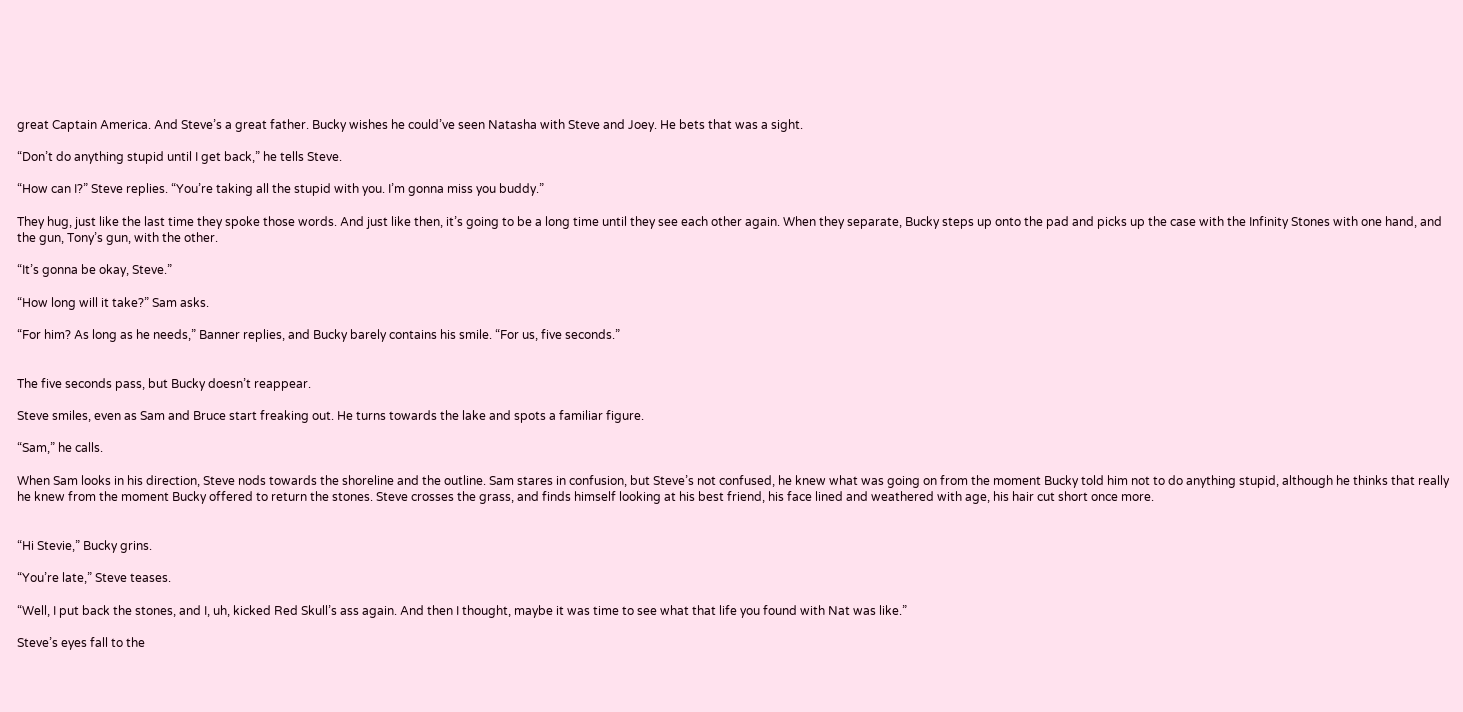great Captain America. And Steve’s a great father. Bucky wishes he could’ve seen Natasha with Steve and Joey. He bets that was a sight.

“Don’t do anything stupid until I get back,” he tells Steve.

“How can I?” Steve replies. “You’re taking all the stupid with you. I’m gonna miss you buddy.”

They hug, just like the last time they spoke those words. And just like then, it’s going to be a long time until they see each other again. When they separate, Bucky steps up onto the pad and picks up the case with the Infinity Stones with one hand, and the gun, Tony’s gun, with the other.

“It’s gonna be okay, Steve.”

“How long will it take?” Sam asks.

“For him? As long as he needs,” Banner replies, and Bucky barely contains his smile. “For us, five seconds.”


The five seconds pass, but Bucky doesn’t reappear.

Steve smiles, even as Sam and Bruce start freaking out. He turns towards the lake and spots a familiar figure.

“Sam,” he calls.

When Sam looks in his direction, Steve nods towards the shoreline and the outline. Sam stares in confusion, but Steve’s not confused, he knew what was going on from the moment Bucky told him not to do anything stupid, although he thinks that really he knew from the moment Bucky offered to return the stones. Steve crosses the grass, and finds himself looking at his best friend, his face lined and weathered with age, his hair cut short once more.


“Hi Stevie,” Bucky grins.

“You’re late,” Steve teases.

“Well, I put back the stones, and I, uh, kicked Red Skull’s ass again. And then I thought, maybe it was time to see what that life you found with Nat was like.”

Steve’s eyes fall to the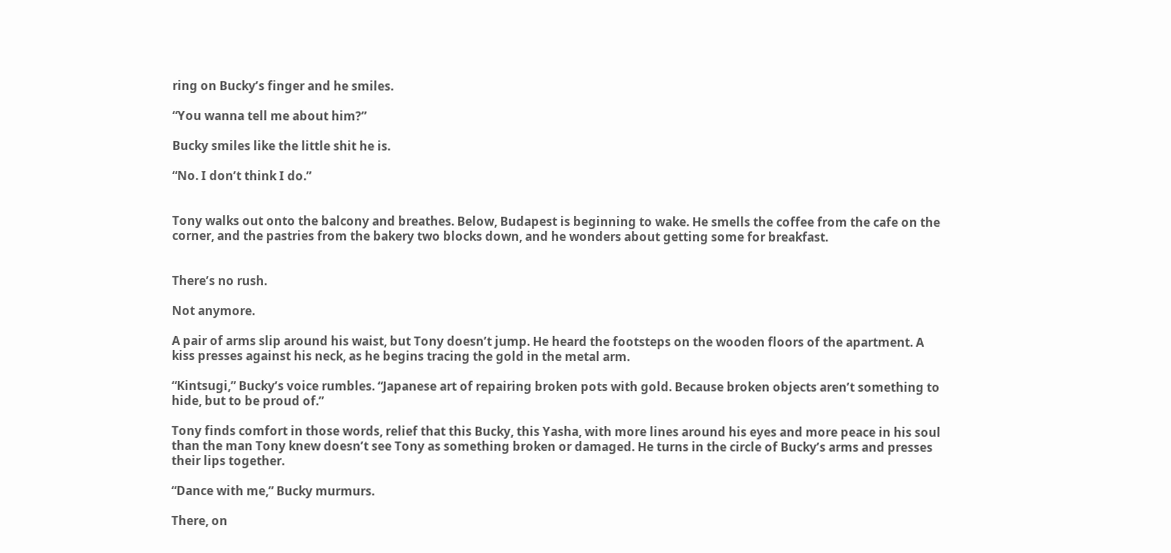ring on Bucky’s finger and he smiles.

“You wanna tell me about him?”

Bucky smiles like the little shit he is.

“No. I don’t think I do.”


Tony walks out onto the balcony and breathes. Below, Budapest is beginning to wake. He smells the coffee from the cafe on the corner, and the pastries from the bakery two blocks down, and he wonders about getting some for breakfast.


There’s no rush.

Not anymore.

A pair of arms slip around his waist, but Tony doesn’t jump. He heard the footsteps on the wooden floors of the apartment. A kiss presses against his neck, as he begins tracing the gold in the metal arm.

“Kintsugi,” Bucky’s voice rumbles. “Japanese art of repairing broken pots with gold. Because broken objects aren’t something to hide, but to be proud of.”

Tony finds comfort in those words, relief that this Bucky, this Yasha, with more lines around his eyes and more peace in his soul than the man Tony knew doesn’t see Tony as something broken or damaged. He turns in the circle of Bucky’s arms and presses their lips together.

“Dance with me,” Bucky murmurs.

There, on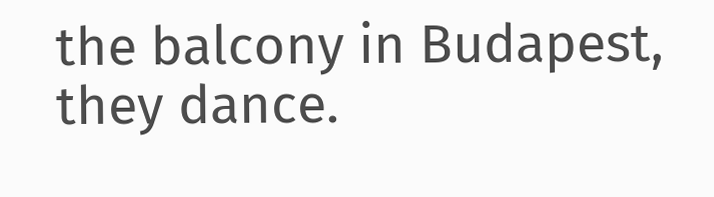the balcony in Budapest, they dance.